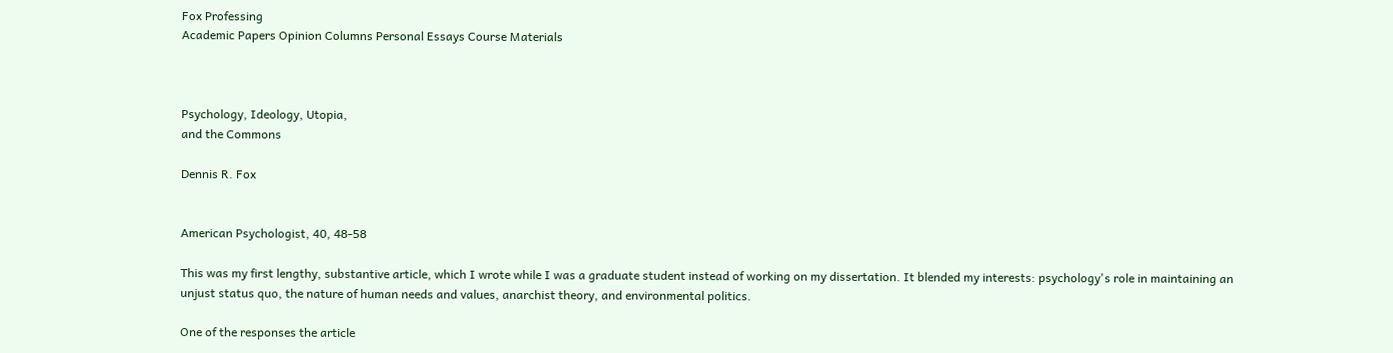Fox Professing
Academic Papers Opinion Columns Personal Essays Course Materials



Psychology, Ideology, Utopia,
and the Commons

Dennis R. Fox


American Psychologist, 40, 48-58

This was my first lengthy, substantive article, which I wrote while I was a graduate student instead of working on my dissertation. It blended my interests: psychology's role in maintaining an unjust status quo, the nature of human needs and values, anarchist theory, and environmental politics.

One of the responses the article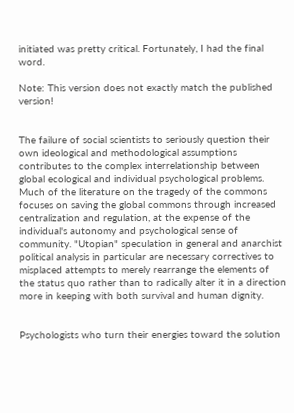initiated was pretty critical. Fortunately, I had the final word.

Note: This version does not exactly match the published version!


The failure of social scientists to seriously question their own ideological and methodological assumptions contributes to the complex interrelationship between global ecological and individual psychological problems. Much of the literature on the tragedy of the commons focuses on saving the global commons through increased centralization and regulation, at the expense of the individual's autonomy and psychological sense of community. "Utopian" speculation in general and anarchist political analysis in particular are necessary correctives to misplaced attempts to merely rearrange the elements of the status quo rather than to radically alter it in a direction more in keeping with both survival and human dignity.


Psychologists who turn their energies toward the solution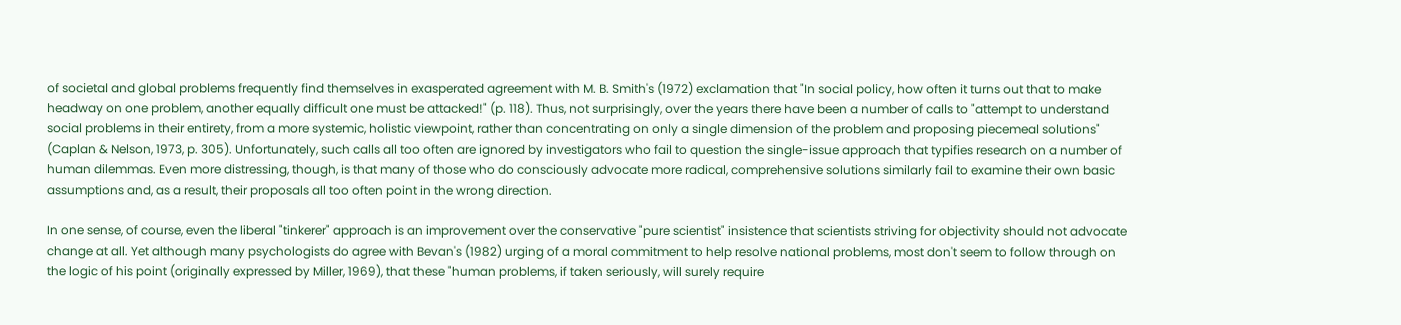of societal and global problems frequently find themselves in exasperated agreement with M. B. Smith's (1972) exclamation that "In social policy, how often it turns out that to make headway on one problem, another equally difficult one must be attacked!" (p. 118). Thus, not surprisingly, over the years there have been a number of calls to "attempt to understand social problems in their entirety, from a more systemic, holistic viewpoint, rather than concentrating on only a single dimension of the problem and proposing piecemeal solutions" (Caplan & Nelson, 1973, p. 305). Unfortunately, such calls all too often are ignored by investigators who fail to question the single-issue approach that typifies research on a number of human dilemmas. Even more distressing, though, is that many of those who do consciously advocate more radical, comprehensive solutions similarly fail to examine their own basic assumptions and, as a result, their proposals all too often point in the wrong direction.

In one sense, of course, even the liberal "tinkerer" approach is an improvement over the conservative "pure scientist" insistence that scientists striving for objectivity should not advocate change at all. Yet although many psychologists do agree with Bevan's (1982) urging of a moral commitment to help resolve national problems, most don't seem to follow through on the logic of his point (originally expressed by Miller, 1969), that these "human problems, if taken seriously, will surely require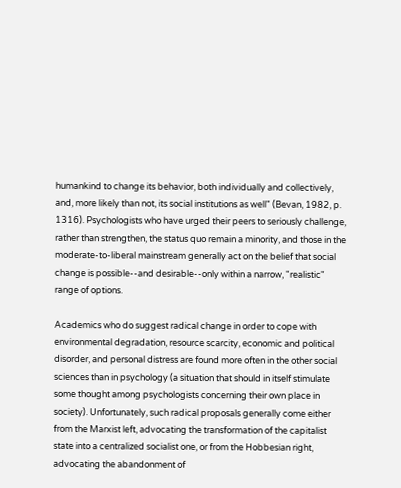humankind to change its behavior, both individually and collectively, and, more likely than not, its social institutions as well" (Bevan, 1982, p. 1316). Psychologists who have urged their peers to seriously challenge, rather than strengthen, the status quo remain a minority, and those in the moderate-to-liberal mainstream generally act on the belief that social change is possible--and desirable--only within a narrow, "realistic" range of options.

Academics who do suggest radical change in order to cope with environmental degradation, resource scarcity, economic and political disorder, and personal distress are found more often in the other social sciences than in psychology (a situation that should in itself stimulate some thought among psychologists concerning their own place in society). Unfortunately, such radical proposals generally come either from the Marxist left, advocating the transformation of the capitalist state into a centralized socialist one, or from the Hobbesian right, advocating the abandonment of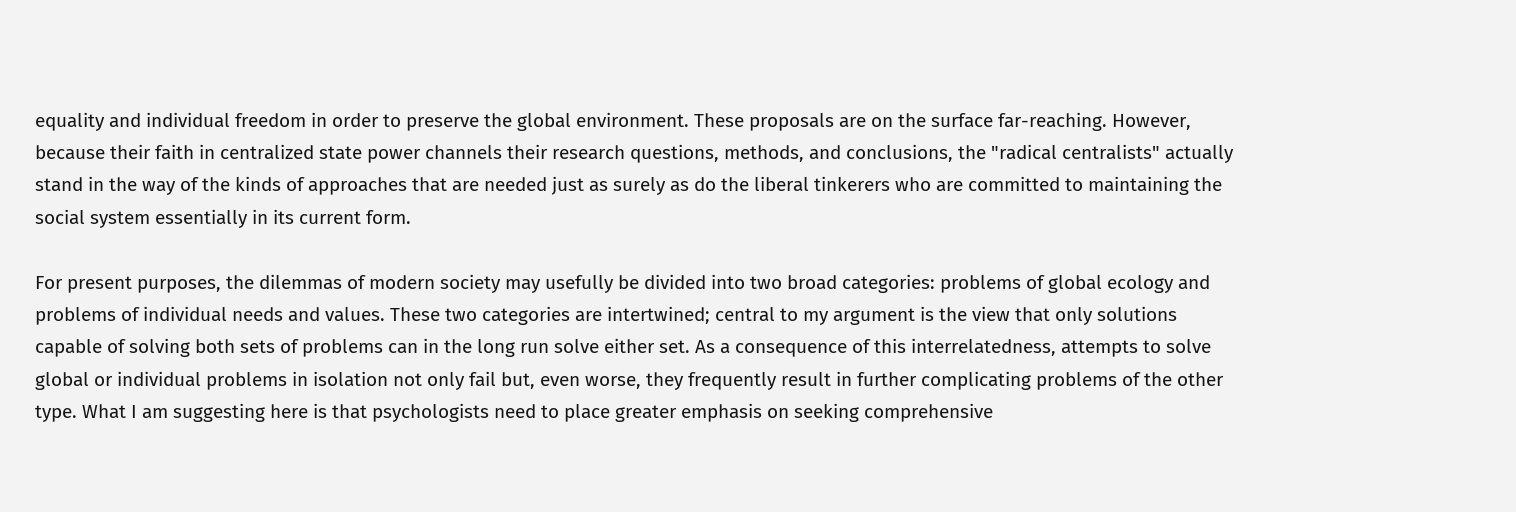equality and individual freedom in order to preserve the global environment. These proposals are on the surface far-reaching. However, because their faith in centralized state power channels their research questions, methods, and conclusions, the "radical centralists" actually stand in the way of the kinds of approaches that are needed just as surely as do the liberal tinkerers who are committed to maintaining the social system essentially in its current form.

For present purposes, the dilemmas of modern society may usefully be divided into two broad categories: problems of global ecology and problems of individual needs and values. These two categories are intertwined; central to my argument is the view that only solutions capable of solving both sets of problems can in the long run solve either set. As a consequence of this interrelatedness, attempts to solve global or individual problems in isolation not only fail but, even worse, they frequently result in further complicating problems of the other type. What I am suggesting here is that psychologists need to place greater emphasis on seeking comprehensive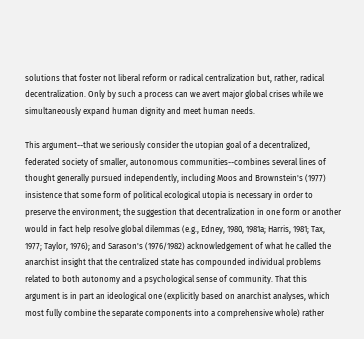solutions that foster not liberal reform or radical centralization but, rather, radical decentralization. Only by such a process can we avert major global crises while we simultaneously expand human dignity and meet human needs.

This argument--that we seriously consider the utopian goal of a decentralized, federated society of smaller, autonomous communities--combines several lines of thought generally pursued independently, including Moos and Brownstein's (1977) insistence that some form of political ecological utopia is necessary in order to preserve the environment; the suggestion that decentralization in one form or another would in fact help resolve global dilemmas (e.g., Edney, 1980, 1981a; Harris, 1981; Tax, 1977; Taylor, 1976); and Sarason's (1976/1982) acknowledgement of what he called the anarchist insight that the centralized state has compounded individual problems related to both autonomy and a psychological sense of community. That this argument is in part an ideological one (explicitly based on anarchist analyses, which most fully combine the separate components into a comprehensive whole) rather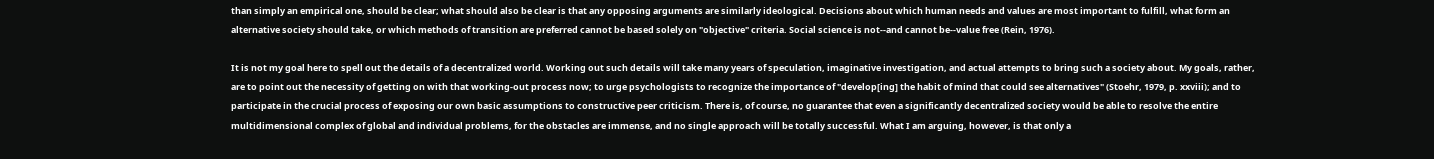than simply an empirical one, should be clear; what should also be clear is that any opposing arguments are similarly ideological. Decisions about which human needs and values are most important to fulfill, what form an alternative society should take, or which methods of transition are preferred cannot be based solely on "objective" criteria. Social science is not--and cannot be--value free (Rein, 1976).

It is not my goal here to spell out the details of a decentralized world. Working out such details will take many years of speculation, imaginative investigation, and actual attempts to bring such a society about. My goals, rather, are to point out the necessity of getting on with that working-out process now; to urge psychologists to recognize the importance of "develop[ing] the habit of mind that could see alternatives" (Stoehr, 1979, p. xxviii); and to participate in the crucial process of exposing our own basic assumptions to constructive peer criticism. There is, of course, no guarantee that even a significantly decentralized society would be able to resolve the entire multidimensional complex of global and individual problems, for the obstacles are immense, and no single approach will be totally successful. What I am arguing, however, is that only a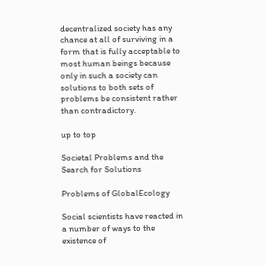decentralized society has any chance at all of surviving in a form that is fully acceptable to most human beings because only in such a society can solutions to both sets of problems be consistent rather than contradictory.

up to top

Societal Problems and the Search for Solutions

Problems of GlobalEcology

Social scientists have reacted in a number of ways to the existence of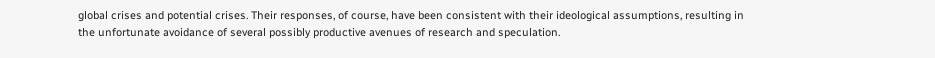global crises and potential crises. Their responses, of course, have been consistent with their ideological assumptions, resulting in the unfortunate avoidance of several possibly productive avenues of research and speculation.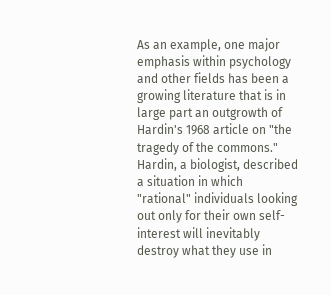As an example, one major emphasis within psychology and other fields has been a growing literature that is in large part an outgrowth of Hardin's 1968 article on "the tragedy of the commons." Hardin, a biologist, described a situation in which "rational" individuals looking out only for their own self-interest will inevitably destroy what they use in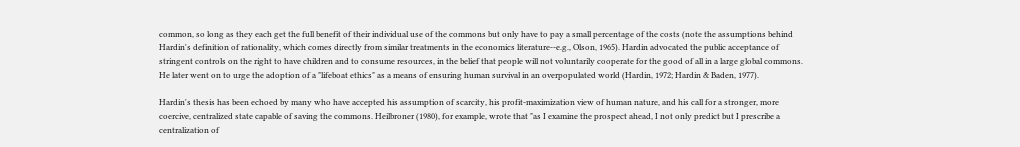common, so long as they each get the full benefit of their individual use of the commons but only have to pay a small percentage of the costs (note the assumptions behind Hardin's definition of rationality, which comes directly from similar treatments in the economics literature--e.g., Olson, 1965). Hardin advocated the public acceptance of stringent controls on the right to have children and to consume resources, in the belief that people will not voluntarily cooperate for the good of all in a large global commons. He later went on to urge the adoption of a "lifeboat ethics" as a means of ensuring human survival in an overpopulated world (Hardin, 1972; Hardin & Baden, 1977).

Hardin's thesis has been echoed by many who have accepted his assumption of scarcity, his profit-maximization view of human nature, and his call for a stronger, more coercive, centralized state capable of saving the commons. Heilbroner (1980), for example, wrote that "as I examine the prospect ahead, I not only predict but I prescribe a centralization of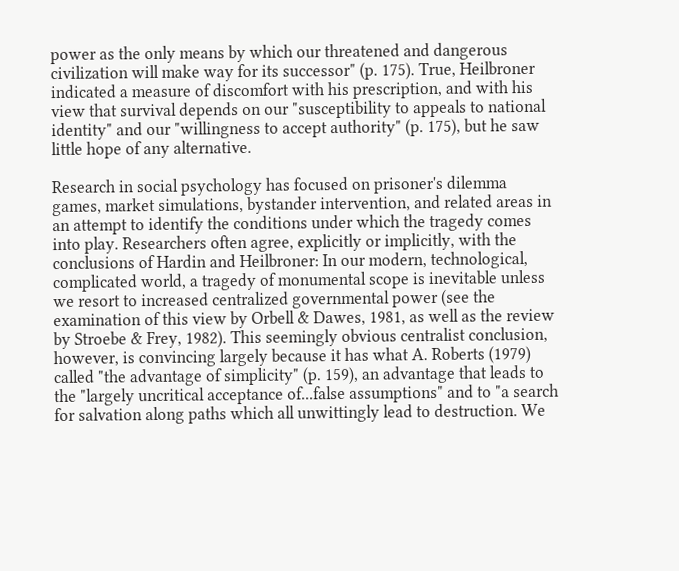power as the only means by which our threatened and dangerous civilization will make way for its successor" (p. 175). True, Heilbroner indicated a measure of discomfort with his prescription, and with his view that survival depends on our "susceptibility to appeals to national identity" and our "willingness to accept authority" (p. 175), but he saw little hope of any alternative.

Research in social psychology has focused on prisoner's dilemma games, market simulations, bystander intervention, and related areas in an attempt to identify the conditions under which the tragedy comes into play. Researchers often agree, explicitly or implicitly, with the conclusions of Hardin and Heilbroner: In our modern, technological, complicated world, a tragedy of monumental scope is inevitable unless we resort to increased centralized governmental power (see the examination of this view by Orbell & Dawes, 1981, as well as the review by Stroebe & Frey, 1982). This seemingly obvious centralist conclusion, however, is convincing largely because it has what A. Roberts (1979) called "the advantage of simplicity" (p. 159), an advantage that leads to the "largely uncritical acceptance of...false assumptions" and to "a search for salvation along paths which all unwittingly lead to destruction. We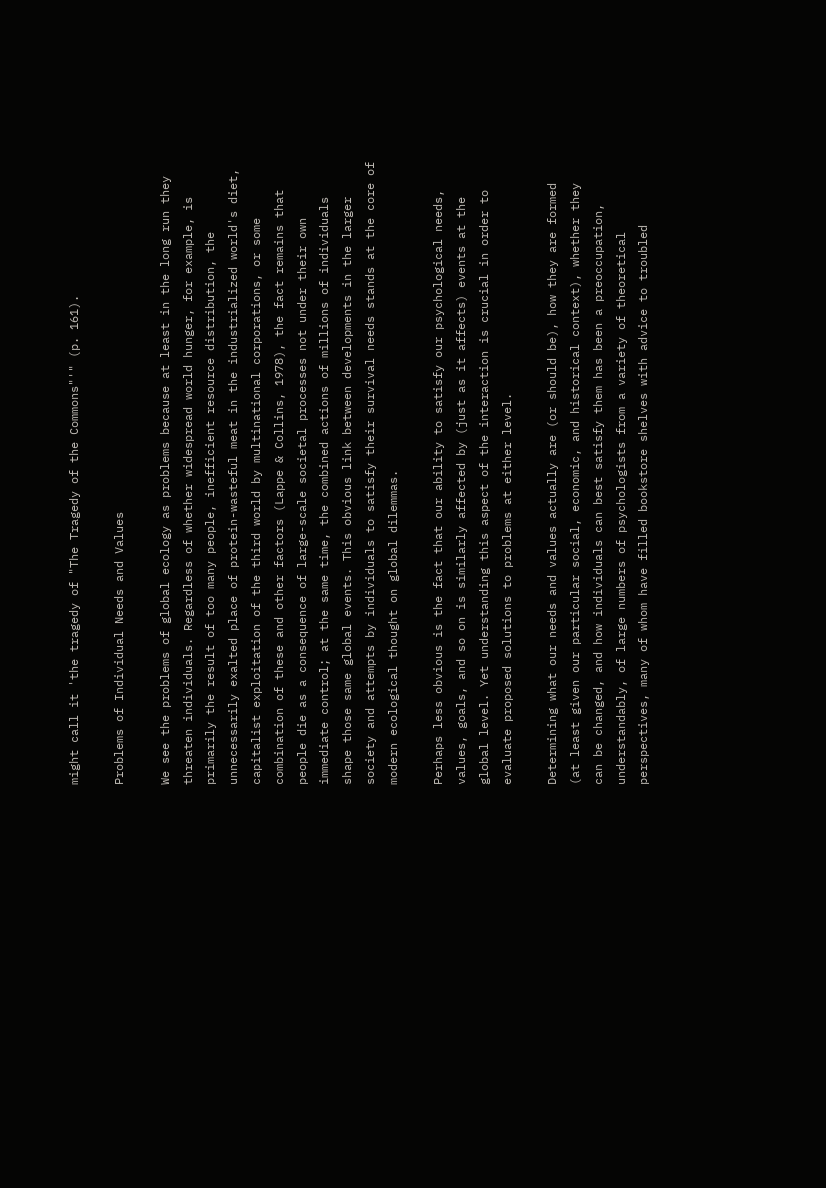might call it 'the tragedy of "The Tragedy of the Commons"'" (p. 161).

Problems of Individual Needs and Values

We see the problems of global ecology as problems because at least in the long run they threaten individuals. Regardless of whether widespread world hunger, for example, is primarily the result of too many people, inefficient resource distribution, the unnecessarily exalted place of protein-wasteful meat in the industrialized world's diet, capitalist exploitation of the third world by multinational corporations, or some combination of these and other factors (Lappe & Collins, 1978), the fact remains that people die as a consequence of large-scale societal processes not under their own immediate control; at the same time, the combined actions of millions of individuals shape those same global events. This obvious link between developments in the larger society and attempts by individuals to satisfy their survival needs stands at the core of modern ecological thought on global dilemmas.

Perhaps less obvious is the fact that our ability to satisfy our psychological needs, values, goals, and so on is similarly affected by (just as it affects) events at the global level. Yet understanding this aspect of the interaction is crucial in order to evaluate proposed solutions to problems at either level.

Determining what our needs and values actually are (or should be), how they are formed (at least given our particular social, economic, and historical context), whether they can be changed, and how individuals can best satisfy them has been a preoccupation, understandably, of large numbers of psychologists from a variety of theoretical perspectives, many of whom have filled bookstore shelves with advice to troubled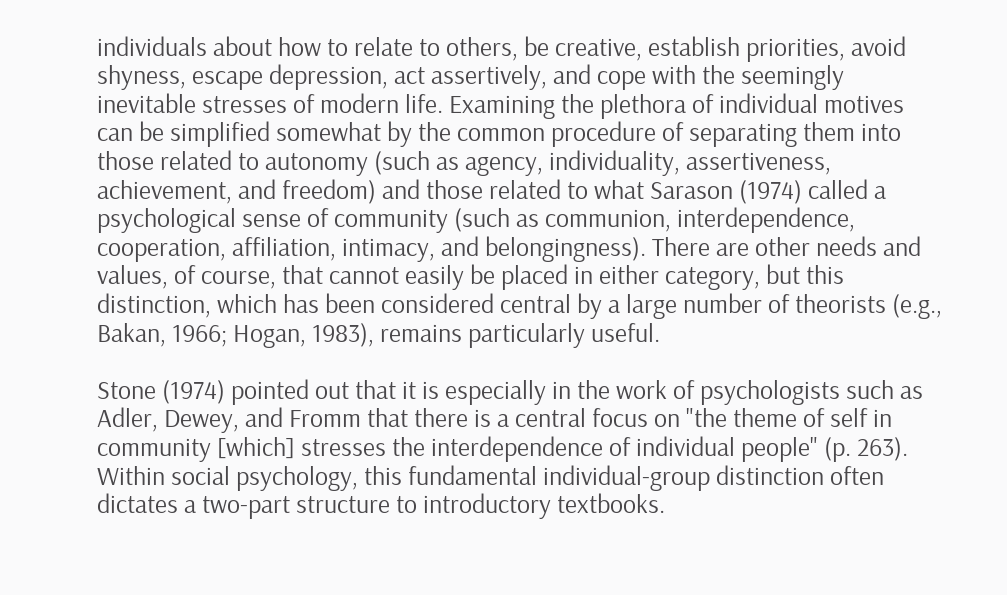individuals about how to relate to others, be creative, establish priorities, avoid shyness, escape depression, act assertively, and cope with the seemingly inevitable stresses of modern life. Examining the plethora of individual motives can be simplified somewhat by the common procedure of separating them into those related to autonomy (such as agency, individuality, assertiveness, achievement, and freedom) and those related to what Sarason (1974) called a psychological sense of community (such as communion, interdependence, cooperation, affiliation, intimacy, and belongingness). There are other needs and values, of course, that cannot easily be placed in either category, but this distinction, which has been considered central by a large number of theorists (e.g., Bakan, 1966; Hogan, 1983), remains particularly useful.

Stone (1974) pointed out that it is especially in the work of psychologists such as Adler, Dewey, and Fromm that there is a central focus on "the theme of self in community [which] stresses the interdependence of individual people" (p. 263). Within social psychology, this fundamental individual-group distinction often dictates a two-part structure to introductory textbooks.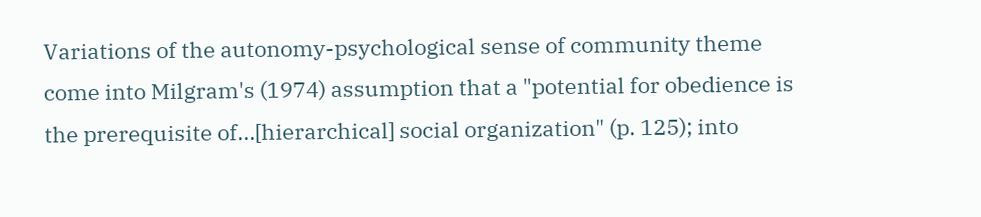Variations of the autonomy-psychological sense of community theme come into Milgram's (1974) assumption that a "potential for obedience is the prerequisite of...[hierarchical] social organization" (p. 125); into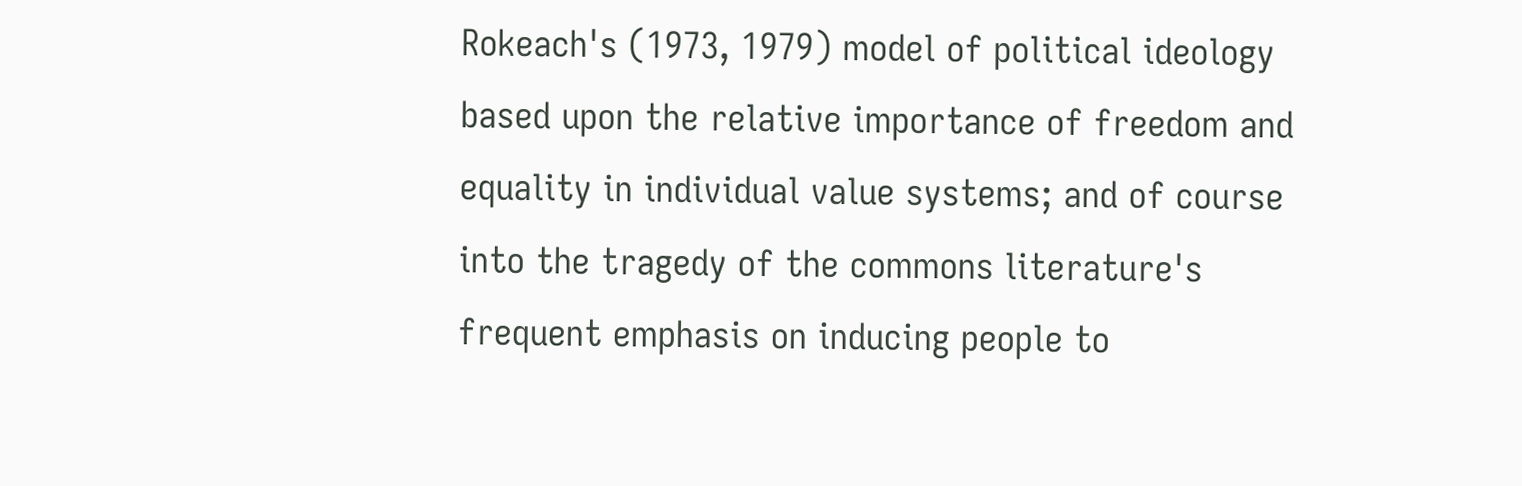Rokeach's (1973, 1979) model of political ideology based upon the relative importance of freedom and equality in individual value systems; and of course into the tragedy of the commons literature's frequent emphasis on inducing people to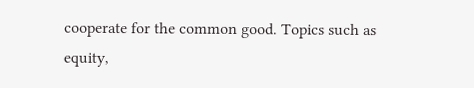cooperate for the common good. Topics such as equity,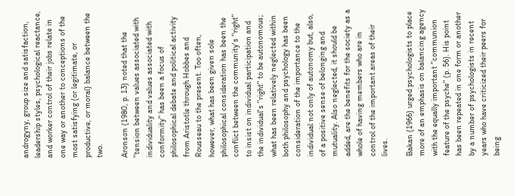androgyny, group size and satisfaction, leadership styles, psychological reactance, and worker control of their jobs relate in one way or another to conceptions of the most satisfying (or legitimate, or productive, or moral) balance between the two.

Aronson (1980, p. 13) noted that the "tension between values associated with individuality and values associated with conformity" has been a focus of philosophical debate and political activity from Aristotle through Hobbes and Rousseau to the present. Too often, however, what has been given sole philosophical consideration has been the conflict between the community's "right" to insist on individual participation and the individual's "right" to be autonomous; what has been relatively neglected within both philosophy and psychology has been consideration of the importance to the individual not only of autonomy but, also, of a positive sense of belonging and mutuality. Also neglected, it should be added, are the benefits for the society as a whole of having members who are in control of the important areas of their lives.

Bakan (1966) urged psychologists to place more of an emphasis on balancing agency with the equally important "communion feature of the psyche" (p. 56). His point has been repeated in one form or another by a number of psychologists in recent years who have criticized their peers for being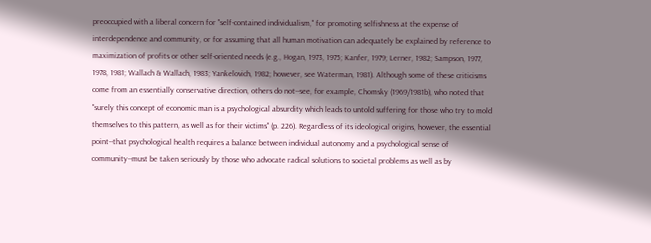preoccupied with a liberal concern for "self-contained individualism," for promoting selfishness at the expense of interdependence and community, or for assuming that all human motivation can adequately be explained by reference to maximization of profits or other self-oriented needs (e.g., Hogan, 1973, 1975; Kanfer, 1979; Lerner, 1982; Sampson, 1977, 1978, 1981; Wallach & Wallach, 1983; Yankelovich, 1982; however, see Waterman, 1981). Although some of these criticisms come from an essentially conservative direction, others do not--see, for example, Chomsky (1969/1981b), who noted that "surely this concept of economic man is a psychological absurdity which leads to untold suffering for those who try to mold themselves to this pattern, as well as for their victims" (p. 226). Regardless of its ideological origins, however, the essential point--that psychological health requires a balance between individual autonomy and a psychological sense of community--must be taken seriously by those who advocate radical solutions to societal problems as well as by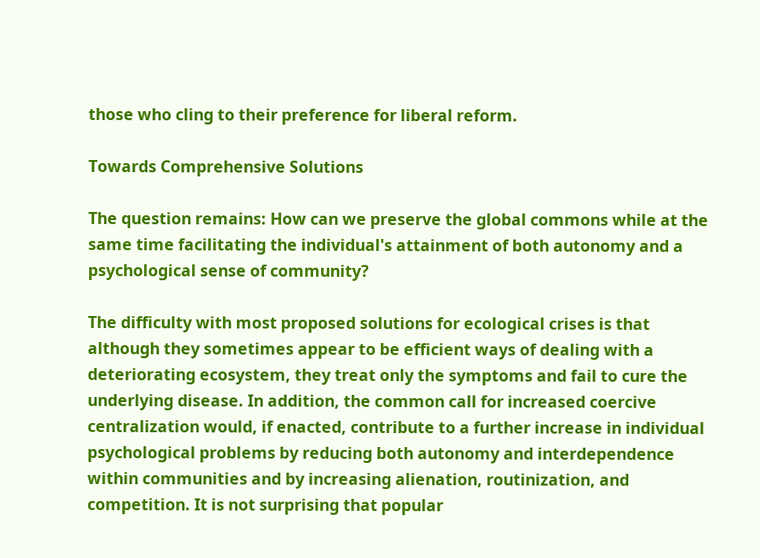those who cling to their preference for liberal reform.

Towards Comprehensive Solutions

The question remains: How can we preserve the global commons while at the same time facilitating the individual's attainment of both autonomy and a psychological sense of community?

The difficulty with most proposed solutions for ecological crises is that although they sometimes appear to be efficient ways of dealing with a deteriorating ecosystem, they treat only the symptoms and fail to cure the underlying disease. In addition, the common call for increased coercive centralization would, if enacted, contribute to a further increase in individual psychological problems by reducing both autonomy and interdependence within communities and by increasing alienation, routinization, and competition. It is not surprising that popular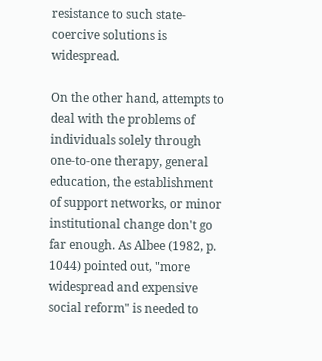resistance to such state-coercive solutions is widespread.

On the other hand, attempts to deal with the problems of individuals solely through one-to-one therapy, general education, the establishment of support networks, or minor institutional change don't go far enough. As Albee (1982, p. 1044) pointed out, "more widespread and expensive social reform" is needed to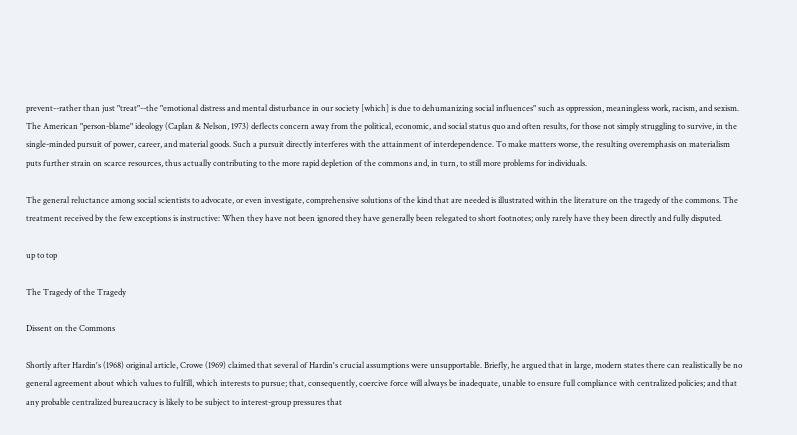prevent--rather than just "treat"--the "emotional distress and mental disturbance in our society [which] is due to dehumanizing social influences" such as oppression, meaningless work, racism, and sexism. The American "person-blame" ideology (Caplan & Nelson, 1973) deflects concern away from the political, economic, and social status quo and often results, for those not simply struggling to survive, in the single-minded pursuit of power, career, and material goods. Such a pursuit directly interferes with the attainment of interdependence. To make matters worse, the resulting overemphasis on materialism puts further strain on scarce resources, thus actually contributing to the more rapid depletion of the commons and, in turn, to still more problems for individuals.

The general reluctance among social scientists to advocate, or even investigate, comprehensive solutions of the kind that are needed is illustrated within the literature on the tragedy of the commons. The treatment received by the few exceptions is instructive: When they have not been ignored they have generally been relegated to short footnotes; only rarely have they been directly and fully disputed.

up to top

The Tragedy of the Tragedy

Dissent on the Commons

Shortly after Hardin's (1968) original article, Crowe (1969) claimed that several of Hardin's crucial assumptions were unsupportable. Briefly, he argued that in large, modern states there can realistically be no general agreement about which values to fulfill, which interests to pursue; that, consequently, coercive force will always be inadequate, unable to ensure full compliance with centralized policies; and that any probable centralized bureaucracy is likely to be subject to interest-group pressures that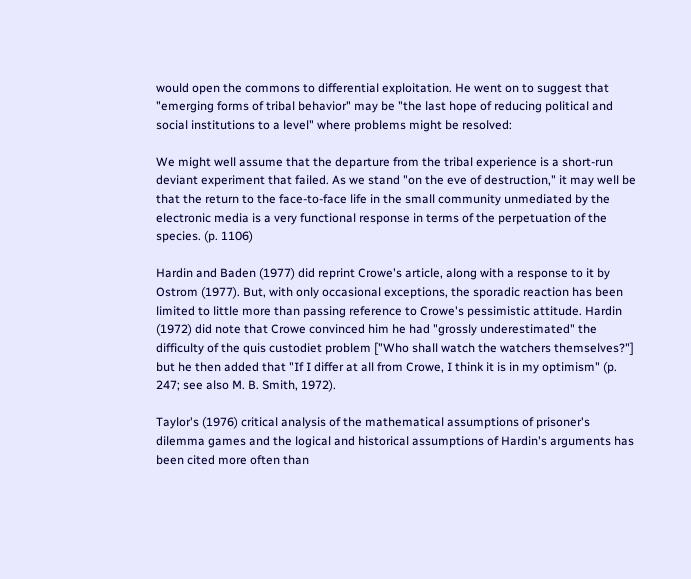would open the commons to differential exploitation. He went on to suggest that "emerging forms of tribal behavior" may be "the last hope of reducing political and social institutions to a level" where problems might be resolved:

We might well assume that the departure from the tribal experience is a short-run deviant experiment that failed. As we stand "on the eve of destruction," it may well be that the return to the face-to-face life in the small community unmediated by the electronic media is a very functional response in terms of the perpetuation of the species. (p. 1106)

Hardin and Baden (1977) did reprint Crowe's article, along with a response to it by Ostrom (1977). But, with only occasional exceptions, the sporadic reaction has been limited to little more than passing reference to Crowe's pessimistic attitude. Hardin (1972) did note that Crowe convinced him he had "grossly underestimated" the difficulty of the quis custodiet problem ["Who shall watch the watchers themselves?"] but he then added that "If I differ at all from Crowe, I think it is in my optimism" (p. 247; see also M. B. Smith, 1972).

Taylor's (1976) critical analysis of the mathematical assumptions of prisoner's dilemma games and the logical and historical assumptions of Hardin's arguments has been cited more often than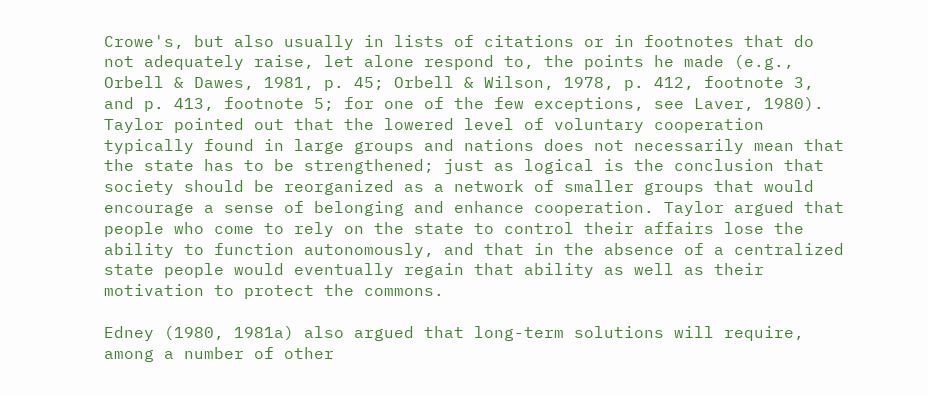Crowe's, but also usually in lists of citations or in footnotes that do not adequately raise, let alone respond to, the points he made (e.g., Orbell & Dawes, 1981, p. 45; Orbell & Wilson, 1978, p. 412, footnote 3, and p. 413, footnote 5; for one of the few exceptions, see Laver, 1980). Taylor pointed out that the lowered level of voluntary cooperation typically found in large groups and nations does not necessarily mean that the state has to be strengthened; just as logical is the conclusion that society should be reorganized as a network of smaller groups that would encourage a sense of belonging and enhance cooperation. Taylor argued that people who come to rely on the state to control their affairs lose the ability to function autonomously, and that in the absence of a centralized state people would eventually regain that ability as well as their motivation to protect the commons.

Edney (1980, 1981a) also argued that long-term solutions will require, among a number of other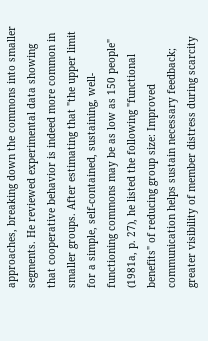approaches, breaking down the commons into smaller segments. He reviewed experimental data showing that cooperative behavior is indeed more common in smaller groups. After estimating that "the upper limit for a simple, self-contained, sustaining, well-functioning commons may be as low as 150 people" (1981a, p. 27), he listed the following "functional benefits" of reducing group size: Improved communication helps sustain necessary feedback; greater visibility of member distress during scarcity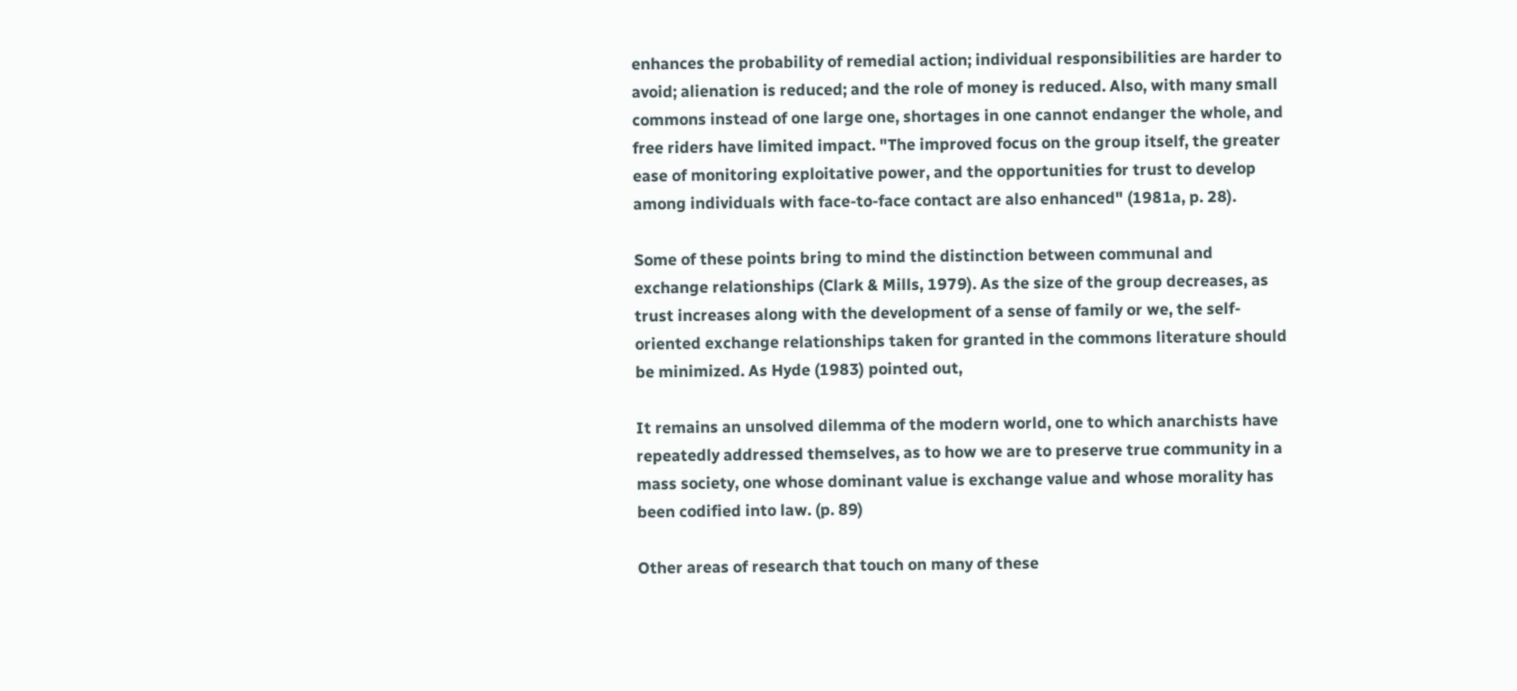enhances the probability of remedial action; individual responsibilities are harder to avoid; alienation is reduced; and the role of money is reduced. Also, with many small commons instead of one large one, shortages in one cannot endanger the whole, and free riders have limited impact. "The improved focus on the group itself, the greater ease of monitoring exploitative power, and the opportunities for trust to develop among individuals with face-to-face contact are also enhanced" (1981a, p. 28).

Some of these points bring to mind the distinction between communal and exchange relationships (Clark & Mills, 1979). As the size of the group decreases, as trust increases along with the development of a sense of family or we, the self-oriented exchange relationships taken for granted in the commons literature should be minimized. As Hyde (1983) pointed out,

It remains an unsolved dilemma of the modern world, one to which anarchists have repeatedly addressed themselves, as to how we are to preserve true community in a mass society, one whose dominant value is exchange value and whose morality has been codified into law. (p. 89)

Other areas of research that touch on many of these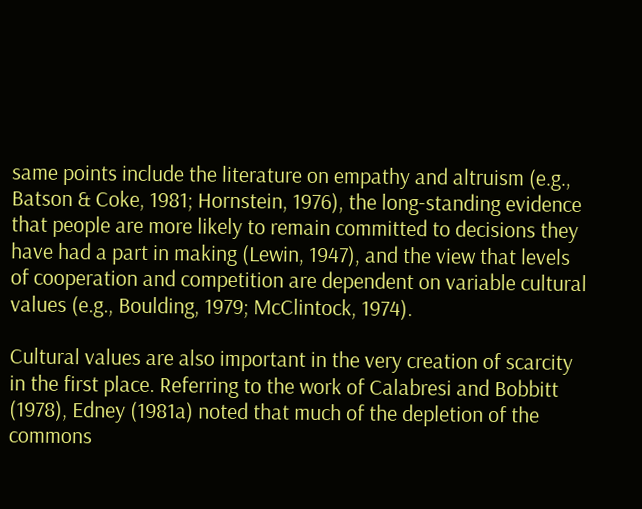same points include the literature on empathy and altruism (e.g., Batson & Coke, 1981; Hornstein, 1976), the long-standing evidence that people are more likely to remain committed to decisions they have had a part in making (Lewin, 1947), and the view that levels of cooperation and competition are dependent on variable cultural values (e.g., Boulding, 1979; McClintock, 1974).

Cultural values are also important in the very creation of scarcity in the first place. Referring to the work of Calabresi and Bobbitt (1978), Edney (1981a) noted that much of the depletion of the commons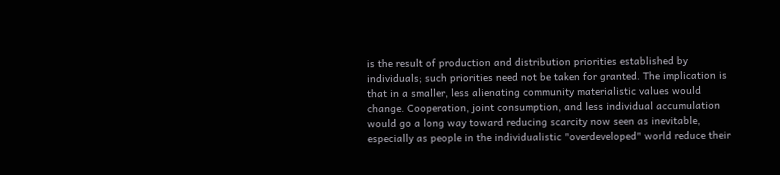is the result of production and distribution priorities established by individuals; such priorities need not be taken for granted. The implication is that in a smaller, less alienating community materialistic values would change. Cooperation, joint consumption, and less individual accumulation would go a long way toward reducing scarcity now seen as inevitable, especially as people in the individualistic "overdeveloped" world reduce their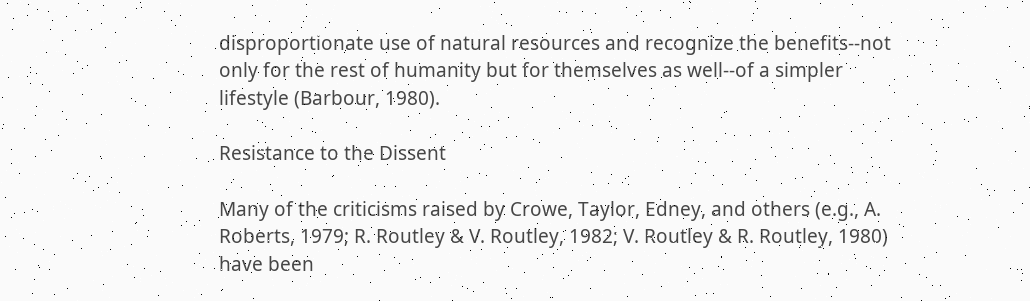disproportionate use of natural resources and recognize the benefits--not only for the rest of humanity but for themselves as well--of a simpler lifestyle (Barbour, 1980).

Resistance to the Dissent

Many of the criticisms raised by Crowe, Taylor, Edney, and others (e.g., A. Roberts, 1979; R. Routley & V. Routley, 1982; V. Routley & R. Routley, 1980) have been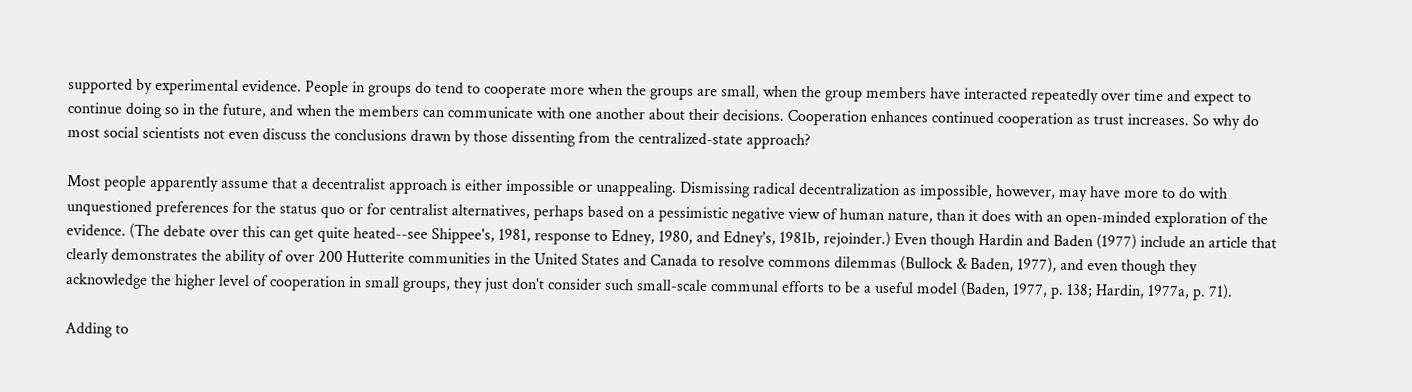supported by experimental evidence. People in groups do tend to cooperate more when the groups are small, when the group members have interacted repeatedly over time and expect to continue doing so in the future, and when the members can communicate with one another about their decisions. Cooperation enhances continued cooperation as trust increases. So why do most social scientists not even discuss the conclusions drawn by those dissenting from the centralized-state approach?

Most people apparently assume that a decentralist approach is either impossible or unappealing. Dismissing radical decentralization as impossible, however, may have more to do with unquestioned preferences for the status quo or for centralist alternatives, perhaps based on a pessimistic negative view of human nature, than it does with an open-minded exploration of the evidence. (The debate over this can get quite heated--see Shippee's, 1981, response to Edney, 1980, and Edney's, 1981b, rejoinder.) Even though Hardin and Baden (1977) include an article that clearly demonstrates the ability of over 200 Hutterite communities in the United States and Canada to resolve commons dilemmas (Bullock & Baden, 1977), and even though they acknowledge the higher level of cooperation in small groups, they just don't consider such small-scale communal efforts to be a useful model (Baden, 1977, p. 138; Hardin, 1977a, p. 71).

Adding to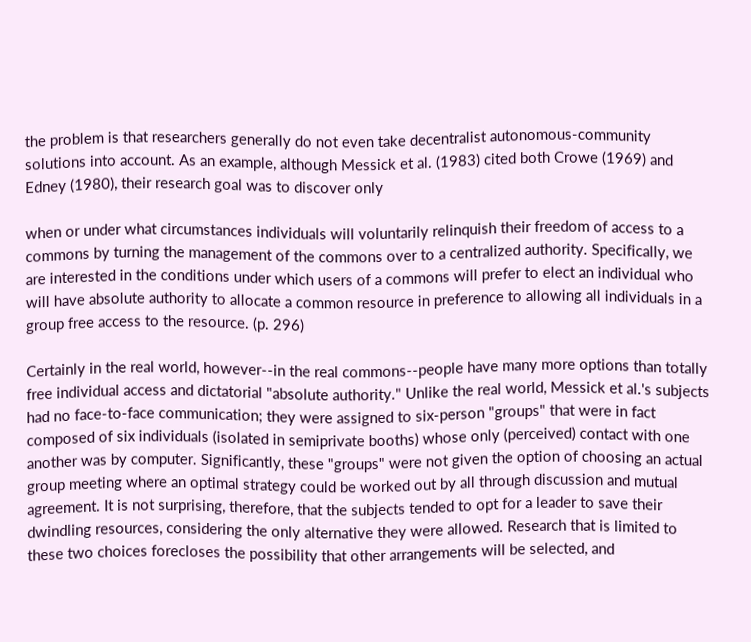the problem is that researchers generally do not even take decentralist autonomous-community solutions into account. As an example, although Messick et al. (1983) cited both Crowe (1969) and Edney (1980), their research goal was to discover only

when or under what circumstances individuals will voluntarily relinquish their freedom of access to a commons by turning the management of the commons over to a centralized authority. Specifically, we are interested in the conditions under which users of a commons will prefer to elect an individual who will have absolute authority to allocate a common resource in preference to allowing all individuals in a group free access to the resource. (p. 296)

Certainly in the real world, however--in the real commons--people have many more options than totally free individual access and dictatorial "absolute authority." Unlike the real world, Messick et al.'s subjects had no face-to-face communication; they were assigned to six-person "groups" that were in fact composed of six individuals (isolated in semiprivate booths) whose only (perceived) contact with one another was by computer. Significantly, these "groups" were not given the option of choosing an actual group meeting where an optimal strategy could be worked out by all through discussion and mutual agreement. It is not surprising, therefore, that the subjects tended to opt for a leader to save their dwindling resources, considering the only alternative they were allowed. Research that is limited to these two choices forecloses the possibility that other arrangements will be selected, and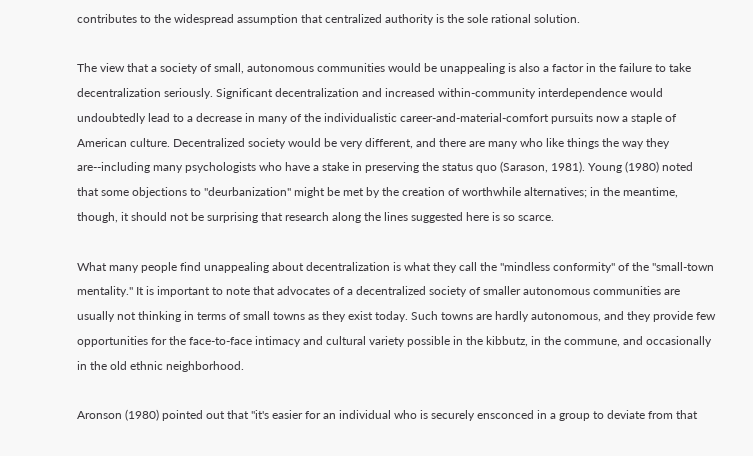contributes to the widespread assumption that centralized authority is the sole rational solution.

The view that a society of small, autonomous communities would be unappealing is also a factor in the failure to take decentralization seriously. Significant decentralization and increased within-community interdependence would undoubtedly lead to a decrease in many of the individualistic career-and-material-comfort pursuits now a staple of American culture. Decentralized society would be very different, and there are many who like things the way they are--including many psychologists who have a stake in preserving the status quo (Sarason, 1981). Young (1980) noted that some objections to "deurbanization" might be met by the creation of worthwhile alternatives; in the meantime, though, it should not be surprising that research along the lines suggested here is so scarce.

What many people find unappealing about decentralization is what they call the "mindless conformity" of the "small-town mentality." It is important to note that advocates of a decentralized society of smaller autonomous communities are usually not thinking in terms of small towns as they exist today. Such towns are hardly autonomous, and they provide few opportunities for the face-to-face intimacy and cultural variety possible in the kibbutz, in the commune, and occasionally in the old ethnic neighborhood.

Aronson (1980) pointed out that "it's easier for an individual who is securely ensconced in a group to deviate from that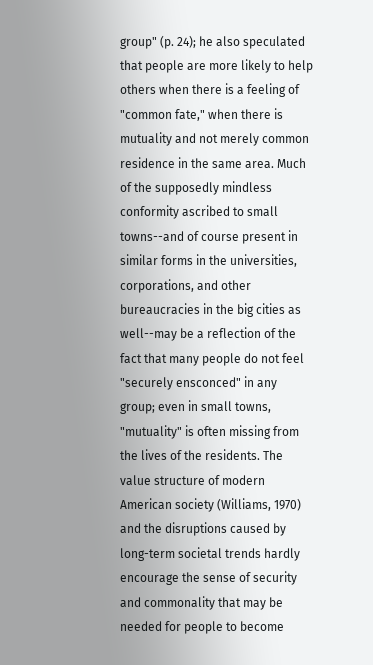group" (p. 24); he also speculated that people are more likely to help others when there is a feeling of "common fate," when there is mutuality and not merely common residence in the same area. Much of the supposedly mindless conformity ascribed to small towns--and of course present in similar forms in the universities, corporations, and other bureaucracies in the big cities as well--may be a reflection of the fact that many people do not feel "securely ensconced" in any group; even in small towns, "mutuality" is often missing from the lives of the residents. The value structure of modern American society (Williams, 1970) and the disruptions caused by long-term societal trends hardly encourage the sense of security and commonality that may be needed for people to become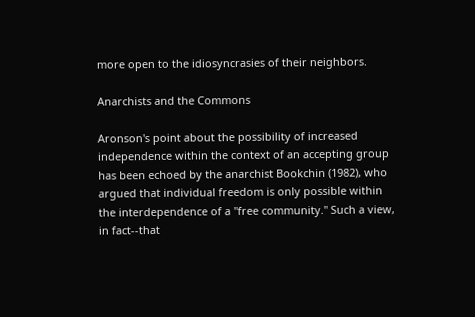more open to the idiosyncrasies of their neighbors.

Anarchists and the Commons

Aronson's point about the possibility of increased independence within the context of an accepting group has been echoed by the anarchist Bookchin (1982), who argued that individual freedom is only possible within the interdependence of a "free community." Such a view, in fact--that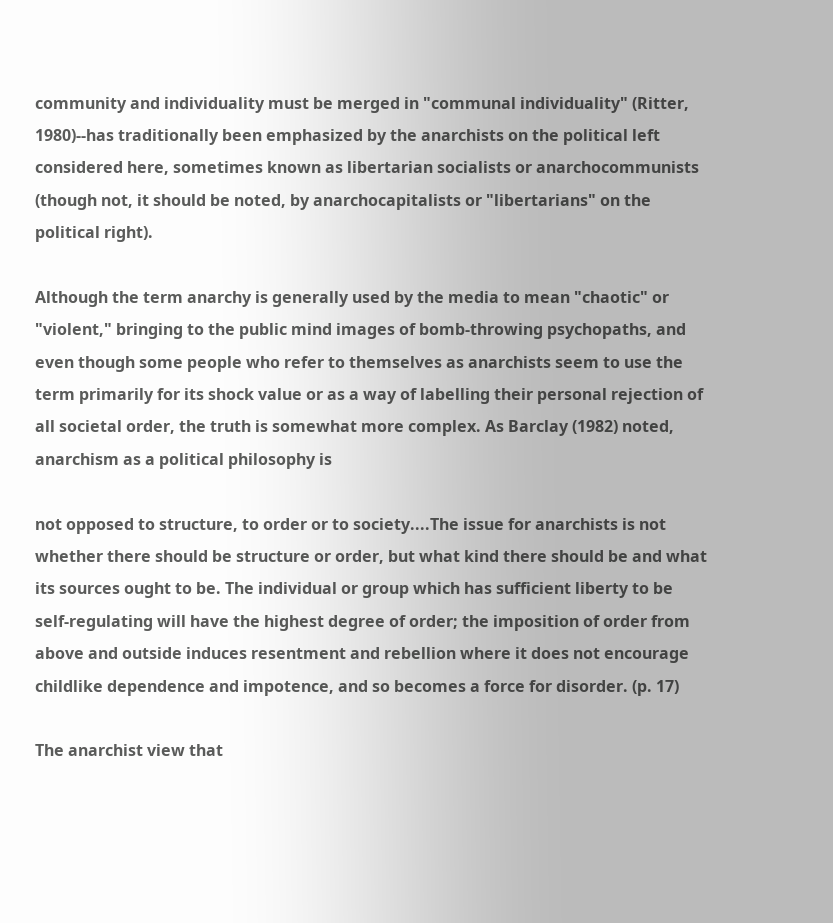community and individuality must be merged in "communal individuality" (Ritter, 1980)--has traditionally been emphasized by the anarchists on the political left considered here, sometimes known as libertarian socialists or anarchocommunists (though not, it should be noted, by anarchocapitalists or "libertarians" on the political right).

Although the term anarchy is generally used by the media to mean "chaotic" or "violent," bringing to the public mind images of bomb-throwing psychopaths, and even though some people who refer to themselves as anarchists seem to use the term primarily for its shock value or as a way of labelling their personal rejection of all societal order, the truth is somewhat more complex. As Barclay (1982) noted, anarchism as a political philosophy is

not opposed to structure, to order or to society....The issue for anarchists is not whether there should be structure or order, but what kind there should be and what its sources ought to be. The individual or group which has sufficient liberty to be self-regulating will have the highest degree of order; the imposition of order from above and outside induces resentment and rebellion where it does not encourage childlike dependence and impotence, and so becomes a force for disorder. (p. 17)

The anarchist view that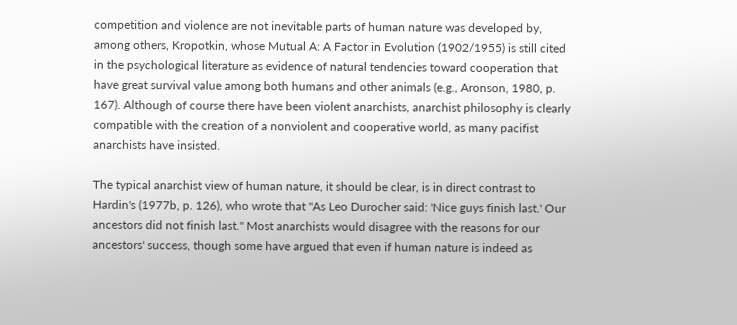competition and violence are not inevitable parts of human nature was developed by, among others, Kropotkin, whose Mutual A: A Factor in Evolution (1902/1955) is still cited in the psychological literature as evidence of natural tendencies toward cooperation that have great survival value among both humans and other animals (e.g., Aronson, 1980, p. 167). Although of course there have been violent anarchists, anarchist philosophy is clearly compatible with the creation of a nonviolent and cooperative world, as many pacifist anarchists have insisted.

The typical anarchist view of human nature, it should be clear, is in direct contrast to Hardin's (1977b, p. 126), who wrote that "As Leo Durocher said: 'Nice guys finish last.' Our ancestors did not finish last." Most anarchists would disagree with the reasons for our ancestors' success, though some have argued that even if human nature is indeed as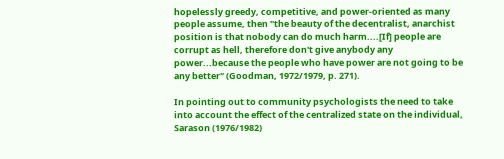hopelessly greedy, competitive, and power-oriented as many people assume, then "the beauty of the decentralist, anarchist position is that nobody can do much harm....[If] people are corrupt as hell, therefore don't give anybody any power...because the people who have power are not going to be any better" (Goodman, 1972/1979, p. 271).

In pointing out to community psychologists the need to take into account the effect of the centralized state on the individual, Sarason (1976/1982)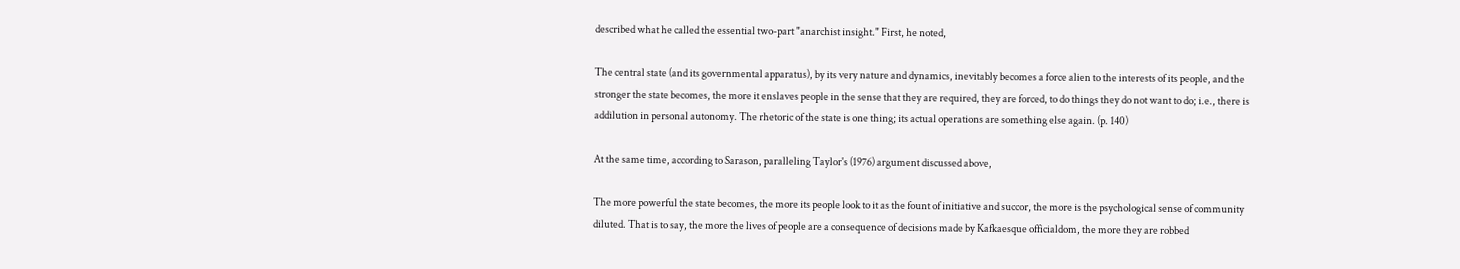described what he called the essential two-part "anarchist insight." First, he noted,

The central state (and its governmental apparatus), by its very nature and dynamics, inevitably becomes a force alien to the interests of its people, and the stronger the state becomes, the more it enslaves people in the sense that they are required, they are forced, to do things they do not want to do; i.e., there is addilution in personal autonomy. The rhetoric of the state is one thing; its actual operations are something else again. (p. 140)

At the same time, according to Sarason, paralleling Taylor's (1976) argument discussed above,

The more powerful the state becomes, the more its people look to it as the fount of initiative and succor, the more is the psychological sense of community diluted. That is to say, the more the lives of people are a consequence of decisions made by Kafkaesque officialdom, the more they are robbed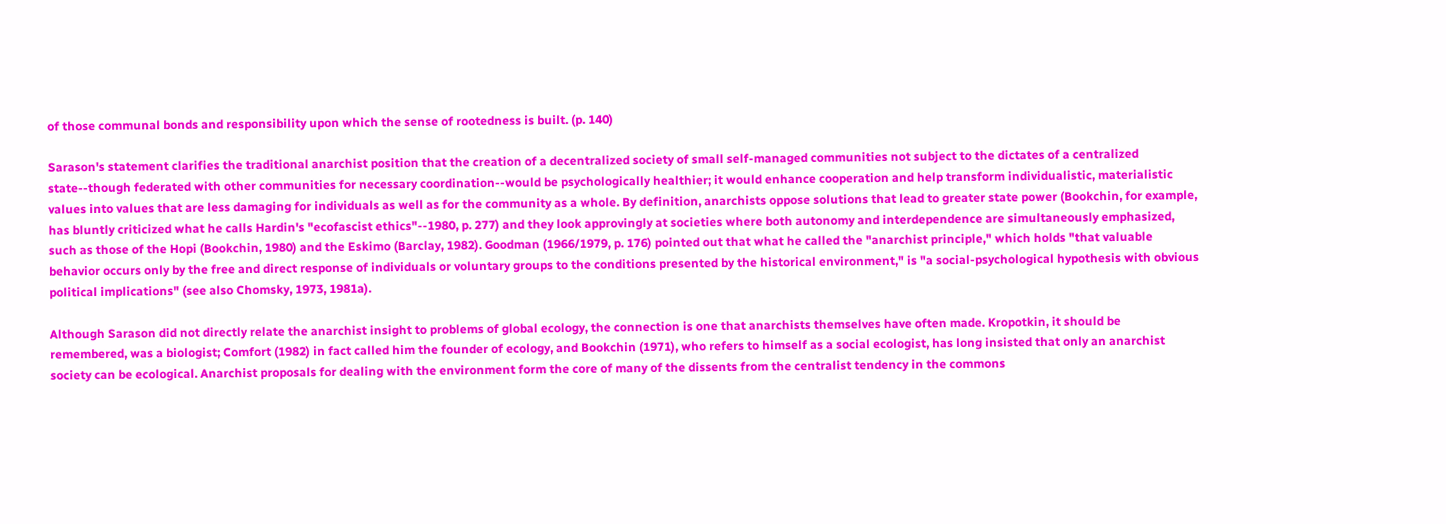of those communal bonds and responsibility upon which the sense of rootedness is built. (p. 140)

Sarason's statement clarifies the traditional anarchist position that the creation of a decentralized society of small self-managed communities not subject to the dictates of a centralized state--though federated with other communities for necessary coordination--would be psychologically healthier; it would enhance cooperation and help transform individualistic, materialistic values into values that are less damaging for individuals as well as for the community as a whole. By definition, anarchists oppose solutions that lead to greater state power (Bookchin, for example, has bluntly criticized what he calls Hardin's "ecofascist ethics"--1980, p. 277) and they look approvingly at societies where both autonomy and interdependence are simultaneously emphasized, such as those of the Hopi (Bookchin, 1980) and the Eskimo (Barclay, 1982). Goodman (1966/1979, p. 176) pointed out that what he called the "anarchist principle," which holds "that valuable behavior occurs only by the free and direct response of individuals or voluntary groups to the conditions presented by the historical environment," is "a social-psychological hypothesis with obvious political implications" (see also Chomsky, 1973, 1981a).

Although Sarason did not directly relate the anarchist insight to problems of global ecology, the connection is one that anarchists themselves have often made. Kropotkin, it should be remembered, was a biologist; Comfort (1982) in fact called him the founder of ecology, and Bookchin (1971), who refers to himself as a social ecologist, has long insisted that only an anarchist society can be ecological. Anarchist proposals for dealing with the environment form the core of many of the dissents from the centralist tendency in the commons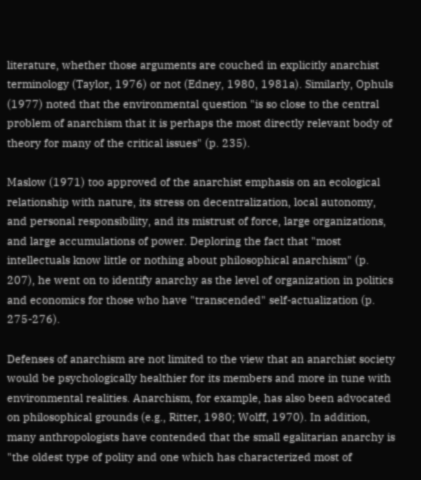literature, whether those arguments are couched in explicitly anarchist terminology (Taylor, 1976) or not (Edney, 1980, 1981a). Similarly, Ophuls (1977) noted that the environmental question "is so close to the central problem of anarchism that it is perhaps the most directly relevant body of theory for many of the critical issues" (p. 235).

Maslow (1971) too approved of the anarchist emphasis on an ecological relationship with nature, its stress on decentralization, local autonomy, and personal responsibility, and its mistrust of force, large organizations, and large accumulations of power. Deploring the fact that "most intellectuals know little or nothing about philosophical anarchism" (p. 207), he went on to identify anarchy as the level of organization in politics and economics for those who have "transcended" self-actualization (p. 275-276).

Defenses of anarchism are not limited to the view that an anarchist society would be psychologically healthier for its members and more in tune with environmental realities. Anarchism, for example, has also been advocated on philosophical grounds (e.g., Ritter, 1980; Wolff, 1970). In addition, many anthropologists have contended that the small egalitarian anarchy is "the oldest type of polity and one which has characterized most of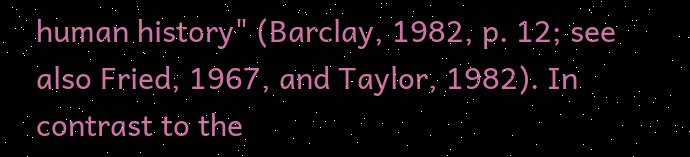human history" (Barclay, 1982, p. 12; see also Fried, 1967, and Taylor, 1982). In contrast to the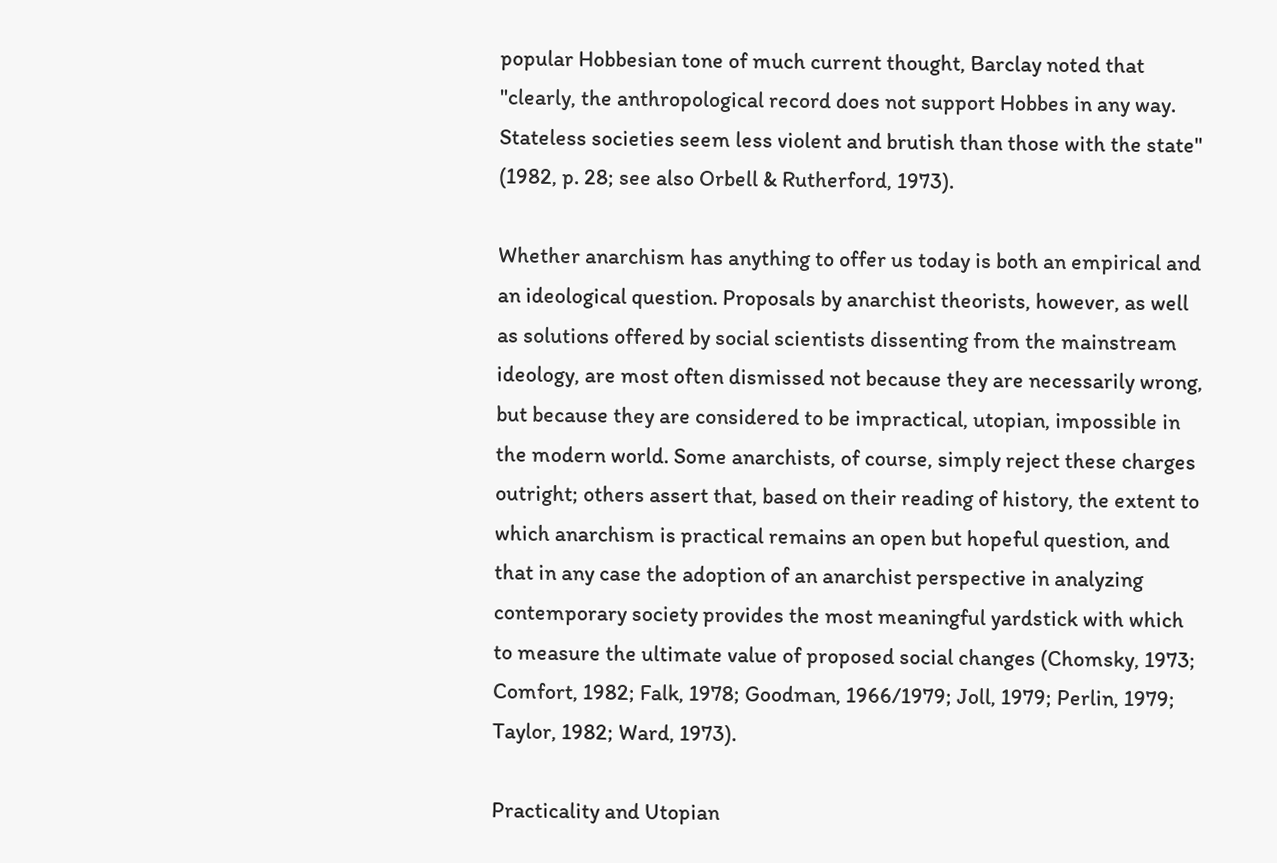popular Hobbesian tone of much current thought, Barclay noted that "clearly, the anthropological record does not support Hobbes in any way. Stateless societies seem less violent and brutish than those with the state" (1982, p. 28; see also Orbell & Rutherford, 1973).

Whether anarchism has anything to offer us today is both an empirical and an ideological question. Proposals by anarchist theorists, however, as well as solutions offered by social scientists dissenting from the mainstream ideology, are most often dismissed not because they are necessarily wrong, but because they are considered to be impractical, utopian, impossible in the modern world. Some anarchists, of course, simply reject these charges outright; others assert that, based on their reading of history, the extent to which anarchism is practical remains an open but hopeful question, and that in any case the adoption of an anarchist perspective in analyzing contemporary society provides the most meaningful yardstick with which to measure the ultimate value of proposed social changes (Chomsky, 1973; Comfort, 1982; Falk, 1978; Goodman, 1966/1979; Joll, 1979; Perlin, 1979; Taylor, 1982; Ward, 1973).

Practicality and Utopian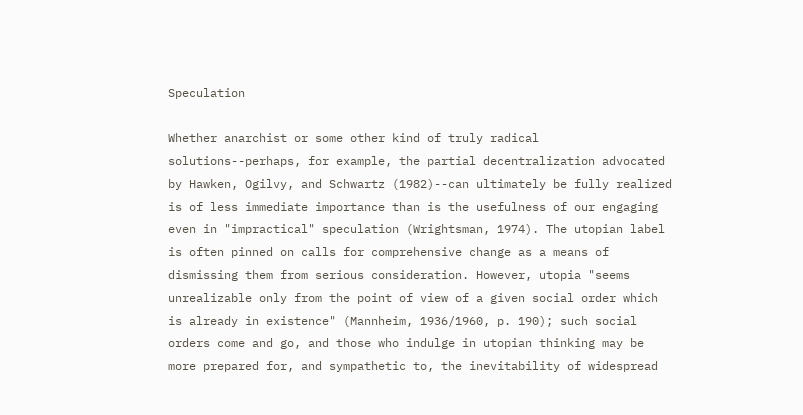Speculation

Whether anarchist or some other kind of truly radical solutions--perhaps, for example, the partial decentralization advocated by Hawken, Ogilvy, and Schwartz (1982)--can ultimately be fully realized is of less immediate importance than is the usefulness of our engaging even in "impractical" speculation (Wrightsman, 1974). The utopian label is often pinned on calls for comprehensive change as a means of dismissing them from serious consideration. However, utopia "seems unrealizable only from the point of view of a given social order which is already in existence" (Mannheim, 1936/1960, p. 190); such social orders come and go, and those who indulge in utopian thinking may be more prepared for, and sympathetic to, the inevitability of widespread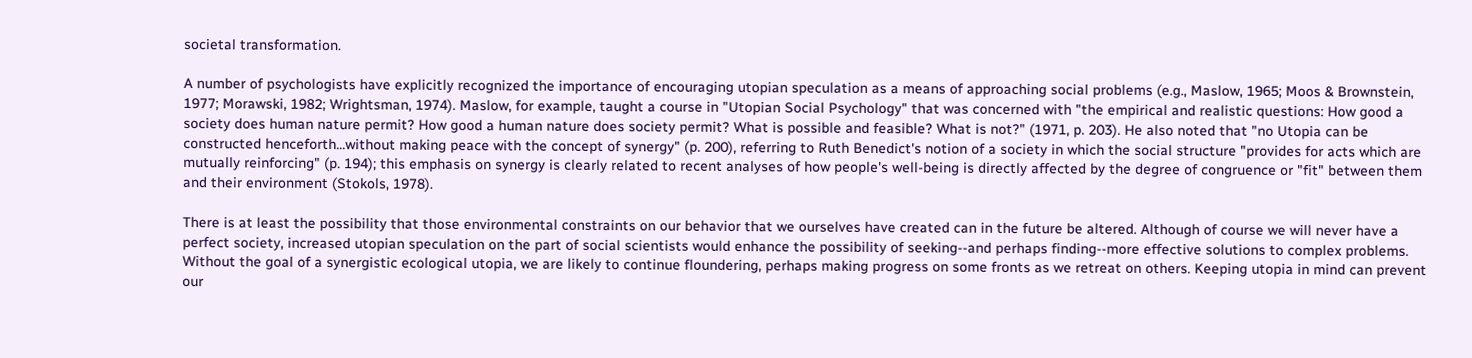societal transformation.

A number of psychologists have explicitly recognized the importance of encouraging utopian speculation as a means of approaching social problems (e.g., Maslow, 1965; Moos & Brownstein, 1977; Morawski, 1982; Wrightsman, 1974). Maslow, for example, taught a course in "Utopian Social Psychology" that was concerned with "the empirical and realistic questions: How good a society does human nature permit? How good a human nature does society permit? What is possible and feasible? What is not?" (1971, p. 203). He also noted that "no Utopia can be constructed henceforth...without making peace with the concept of synergy" (p. 200), referring to Ruth Benedict's notion of a society in which the social structure "provides for acts which are mutually reinforcing" (p. 194); this emphasis on synergy is clearly related to recent analyses of how people's well-being is directly affected by the degree of congruence or "fit" between them and their environment (Stokols, 1978).

There is at least the possibility that those environmental constraints on our behavior that we ourselves have created can in the future be altered. Although of course we will never have a perfect society, increased utopian speculation on the part of social scientists would enhance the possibility of seeking--and perhaps finding--more effective solutions to complex problems. Without the goal of a synergistic ecological utopia, we are likely to continue floundering, perhaps making progress on some fronts as we retreat on others. Keeping utopia in mind can prevent our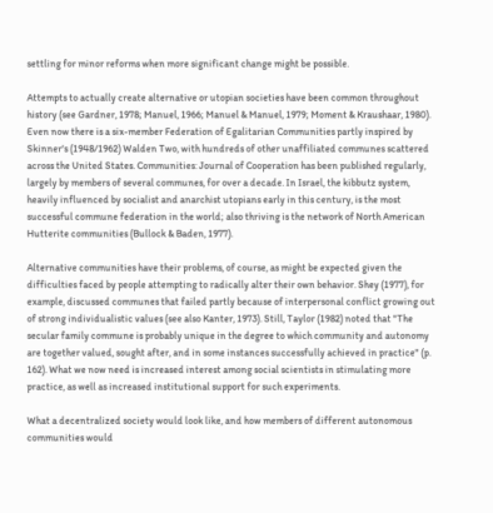settling for minor reforms when more significant change might be possible.

Attempts to actually create alternative or utopian societies have been common throughout history (see Gardner, 1978; Manuel, 1966; Manuel & Manuel, 1979; Moment & Kraushaar, 1980). Even now there is a six-member Federation of Egalitarian Communities partly inspired by Skinner's (1948/1962) Walden Two, with hundreds of other unaffiliated communes scattered across the United States. Communities: Journal of Cooperation has been published regularly, largely by members of several communes, for over a decade. In Israel, the kibbutz system, heavily influenced by socialist and anarchist utopians early in this century, is the most successful commune federation in the world; also thriving is the network of North American Hutterite communities (Bullock & Baden, 1977).

Alternative communities have their problems, of course, as might be expected given the difficulties faced by people attempting to radically alter their own behavior. Shey (1977), for example, discussed communes that failed partly because of interpersonal conflict growing out of strong individualistic values (see also Kanter, 1973). Still, Taylor (1982) noted that "The secular family commune is probably unique in the degree to which community and autonomy are together valued, sought after, and in some instances successfully achieved in practice" (p. 162). What we now need is increased interest among social scientists in stimulating more practice, as well as increased institutional support for such experiments.

What a decentralized society would look like, and how members of different autonomous communities would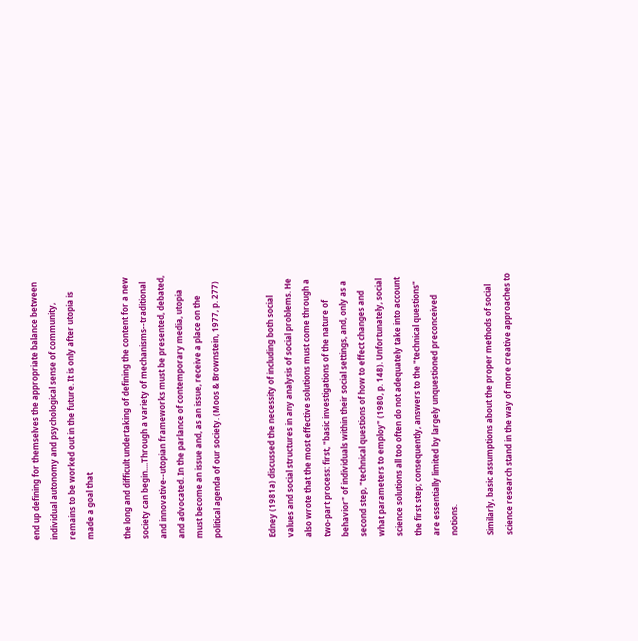end up defining for themselves the appropriate balance between individual autonomy and psychological sense of community, remains to be worked out in the future. It is only after utopia is made a goal that

the long and difficult undertaking of defining the content for a new society can begin....Through a variety of mechanisms--traditional and innovative--utopian frameworks must be presented, debated, and advocated. In the parlance of contemporary media, utopia must become an issue and, as an issue, receive a place on the political agenda of our society. (Moos & Brownstein, 1977, p. 277)


Edney (1981a) discussed the necessity of including both social values and social structures in any analysis of social problems. He also wrote that the most effective solutions must come through a two-part process: first, "basic investigations of the nature of behavior" of individuals within their social settings, and, only as a second step, "technical questions of how to effect changes and what parameters to employ" (1980, p. 148). Unfortunately, social science solutions all too often do not adequately take into account the first step; consequently, answers to the "technical questions" are essentially limited by largely unquestioned preconceived notions.

Similarly, basic assumptions about the proper methods of social science research stand in the way of more creative approaches to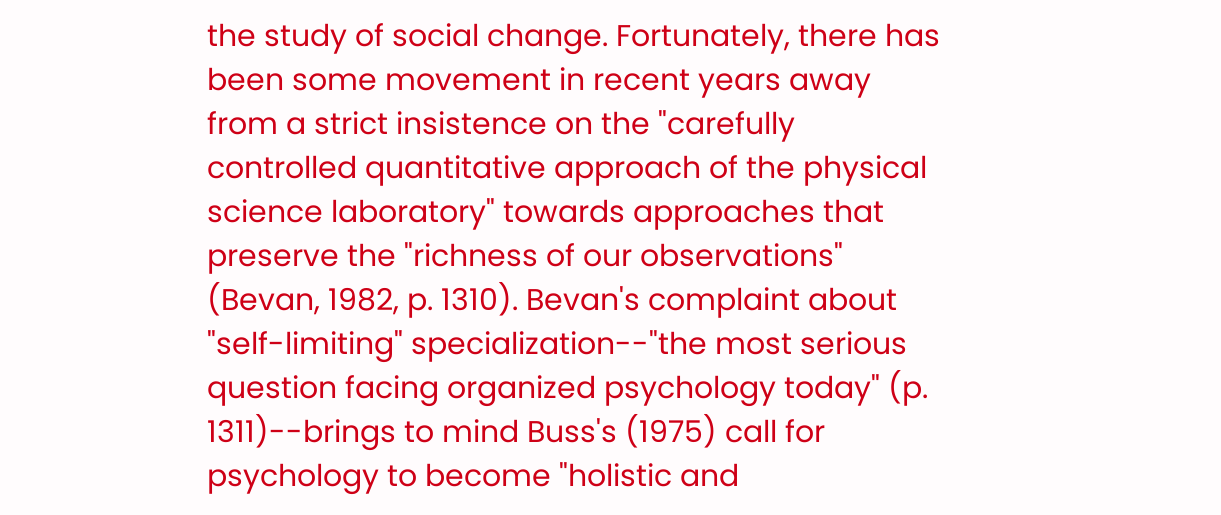the study of social change. Fortunately, there has been some movement in recent years away from a strict insistence on the "carefully controlled quantitative approach of the physical science laboratory" towards approaches that preserve the "richness of our observations" (Bevan, 1982, p. 1310). Bevan's complaint about "self-limiting" specialization--"the most serious question facing organized psychology today" (p. 1311)--brings to mind Buss's (1975) call for psychology to become "holistic and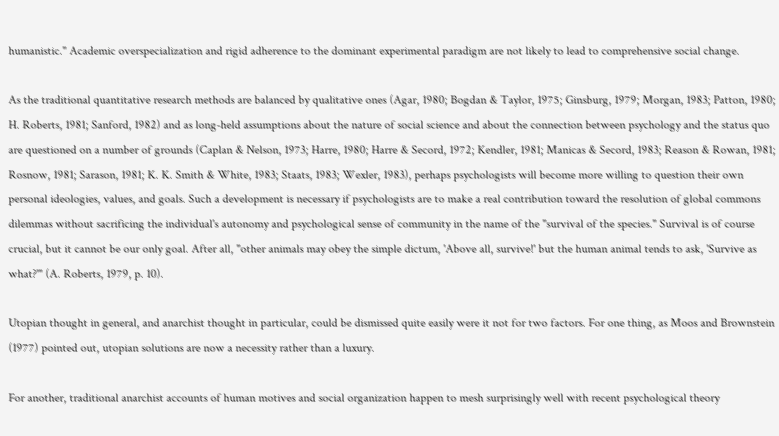humanistic." Academic overspecialization and rigid adherence to the dominant experimental paradigm are not likely to lead to comprehensive social change.

As the traditional quantitative research methods are balanced by qualitative ones (Agar, 1980; Bogdan & Taylor, 1975; Ginsburg, 1979; Morgan, 1983; Patton, 1980; H. Roberts, 1981; Sanford, 1982) and as long-held assumptions about the nature of social science and about the connection between psychology and the status quo are questioned on a number of grounds (Caplan & Nelson, 1973; Harre, 1980; Harre & Secord, 1972; Kendler, 1981; Manicas & Secord, 1983; Reason & Rowan, 1981; Rosnow, 1981; Sarason, 1981; K. K. Smith & White, 1983; Staats, 1983; Wexler, 1983), perhaps psychologists will become more willing to question their own personal ideologies, values, and goals. Such a development is necessary if psychologists are to make a real contribution toward the resolution of global commons dilemmas without sacrificing the individual's autonomy and psychological sense of community in the name of the "survival of the species." Survival is of course crucial, but it cannot be our only goal. After all, "other animals may obey the simple dictum, 'Above all, survive!' but the human animal tends to ask, 'Survive as what?'" (A. Roberts, 1979, p. 10).

Utopian thought in general, and anarchist thought in particular, could be dismissed quite easily were it not for two factors. For one thing, as Moos and Brownstein (1977) pointed out, utopian solutions are now a necessity rather than a luxury.

For another, traditional anarchist accounts of human motives and social organization happen to mesh surprisingly well with recent psychological theory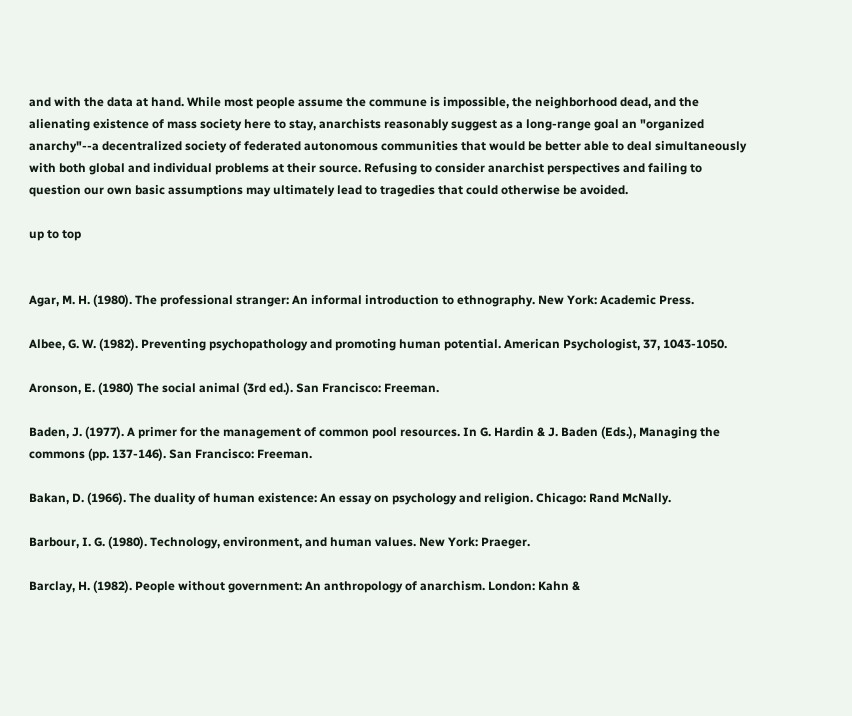and with the data at hand. While most people assume the commune is impossible, the neighborhood dead, and the alienating existence of mass society here to stay, anarchists reasonably suggest as a long-range goal an "organized anarchy"--a decentralized society of federated autonomous communities that would be better able to deal simultaneously with both global and individual problems at their source. Refusing to consider anarchist perspectives and failing to question our own basic assumptions may ultimately lead to tragedies that could otherwise be avoided.

up to top


Agar, M. H. (1980). The professional stranger: An informal introduction to ethnography. New York: Academic Press.

Albee, G. W. (1982). Preventing psychopathology and promoting human potential. American Psychologist, 37, 1043-1050.

Aronson, E. (1980) The social animal (3rd ed.). San Francisco: Freeman.

Baden, J. (1977). A primer for the management of common pool resources. In G. Hardin & J. Baden (Eds.), Managing the commons (pp. 137-146). San Francisco: Freeman.

Bakan, D. (1966). The duality of human existence: An essay on psychology and religion. Chicago: Rand McNally.

Barbour, I. G. (1980). Technology, environment, and human values. New York: Praeger.

Barclay, H. (1982). People without government: An anthropology of anarchism. London: Kahn &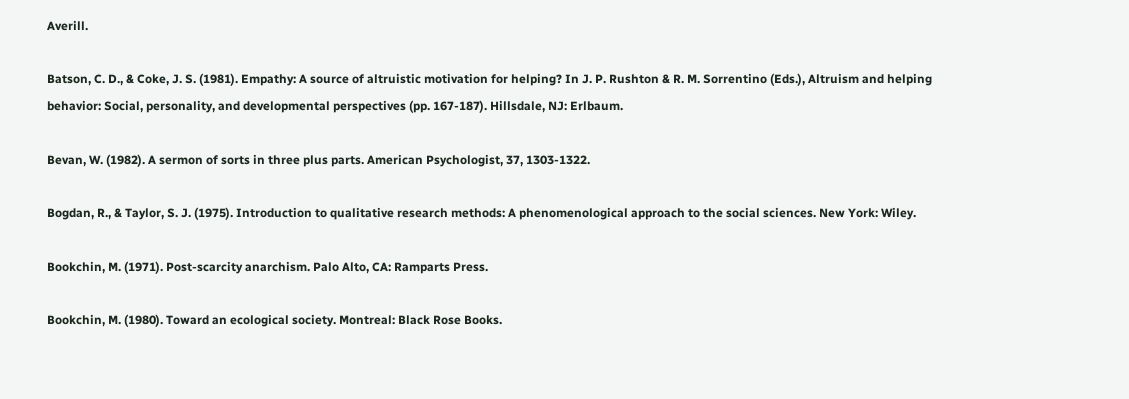Averill.

Batson, C. D., & Coke, J. S. (1981). Empathy: A source of altruistic motivation for helping? In J. P. Rushton & R. M. Sorrentino (Eds.), Altruism and helping behavior: Social, personality, and developmental perspectives (pp. 167-187). Hillsdale, NJ: Erlbaum.

Bevan, W. (1982). A sermon of sorts in three plus parts. American Psychologist, 37, 1303-1322.

Bogdan, R., & Taylor, S. J. (1975). Introduction to qualitative research methods: A phenomenological approach to the social sciences. New York: Wiley.

Bookchin, M. (1971). Post-scarcity anarchism. Palo Alto, CA: Ramparts Press.

Bookchin, M. (1980). Toward an ecological society. Montreal: Black Rose Books.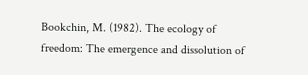Bookchin, M. (1982). The ecology of freedom: The emergence and dissolution of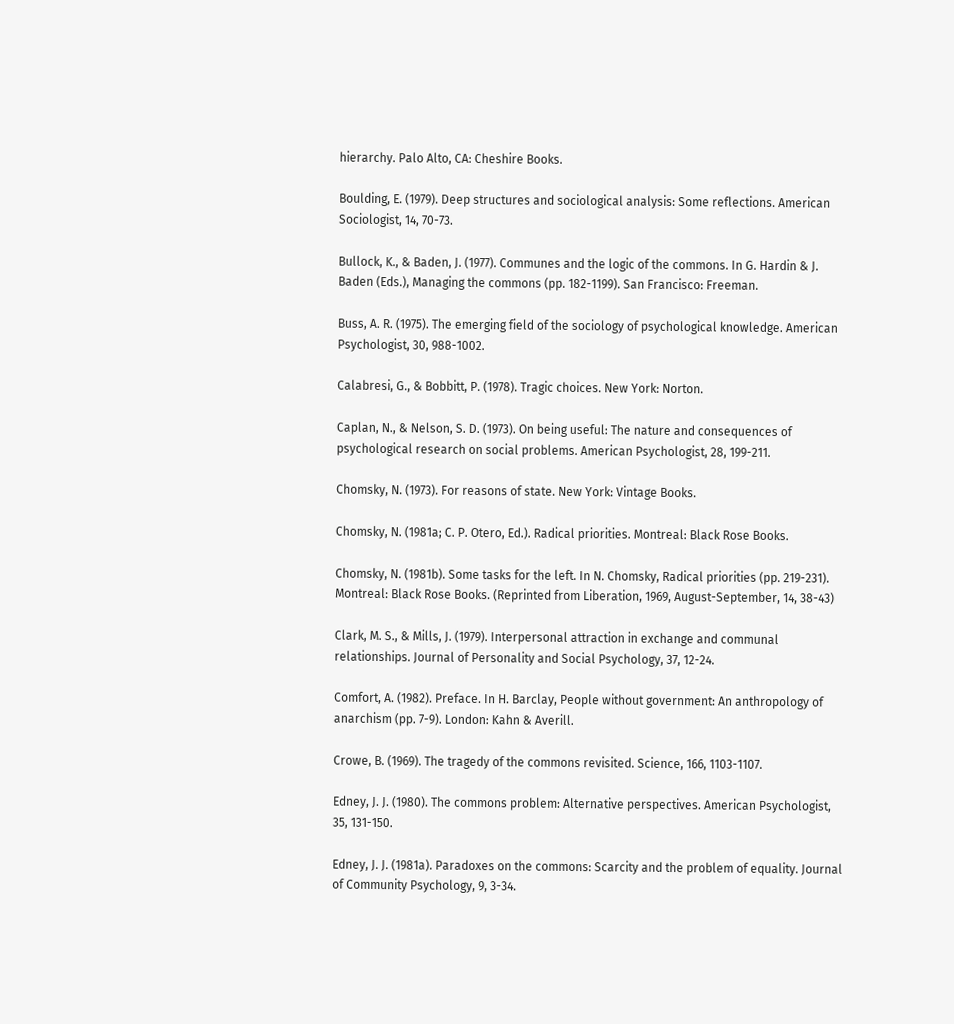hierarchy. Palo Alto, CA: Cheshire Books.

Boulding, E. (1979). Deep structures and sociological analysis: Some reflections. American Sociologist, 14, 70-73.

Bullock, K., & Baden, J. (1977). Communes and the logic of the commons. In G. Hardin & J. Baden (Eds.), Managing the commons (pp. 182-1199). San Francisco: Freeman.

Buss, A. R. (1975). The emerging field of the sociology of psychological knowledge. American Psychologist, 30, 988-1002.

Calabresi, G., & Bobbitt, P. (1978). Tragic choices. New York: Norton.

Caplan, N., & Nelson, S. D. (1973). On being useful: The nature and consequences of psychological research on social problems. American Psychologist, 28, 199-211.

Chomsky, N. (1973). For reasons of state. New York: Vintage Books.

Chomsky, N. (1981a; C. P. Otero, Ed.). Radical priorities. Montreal: Black Rose Books.

Chomsky, N. (1981b). Some tasks for the left. In N. Chomsky, Radical priorities (pp. 219-231). Montreal: Black Rose Books. (Reprinted from Liberation, 1969, August-September, 14, 38-43)

Clark, M. S., & Mills, J. (1979). Interpersonal attraction in exchange and communal relationships. Journal of Personality and Social Psychology, 37, 12-24.

Comfort, A. (1982). Preface. In H. Barclay, People without government: An anthropology of anarchism (pp. 7-9). London: Kahn & Averill.

Crowe, B. (1969). The tragedy of the commons revisited. Science, 166, 1103-1107.

Edney, J. J. (1980). The commons problem: Alternative perspectives. American Psychologist, 35, 131-150.

Edney, J. J. (1981a). Paradoxes on the commons: Scarcity and the problem of equality. Journal of Community Psychology, 9, 3-34.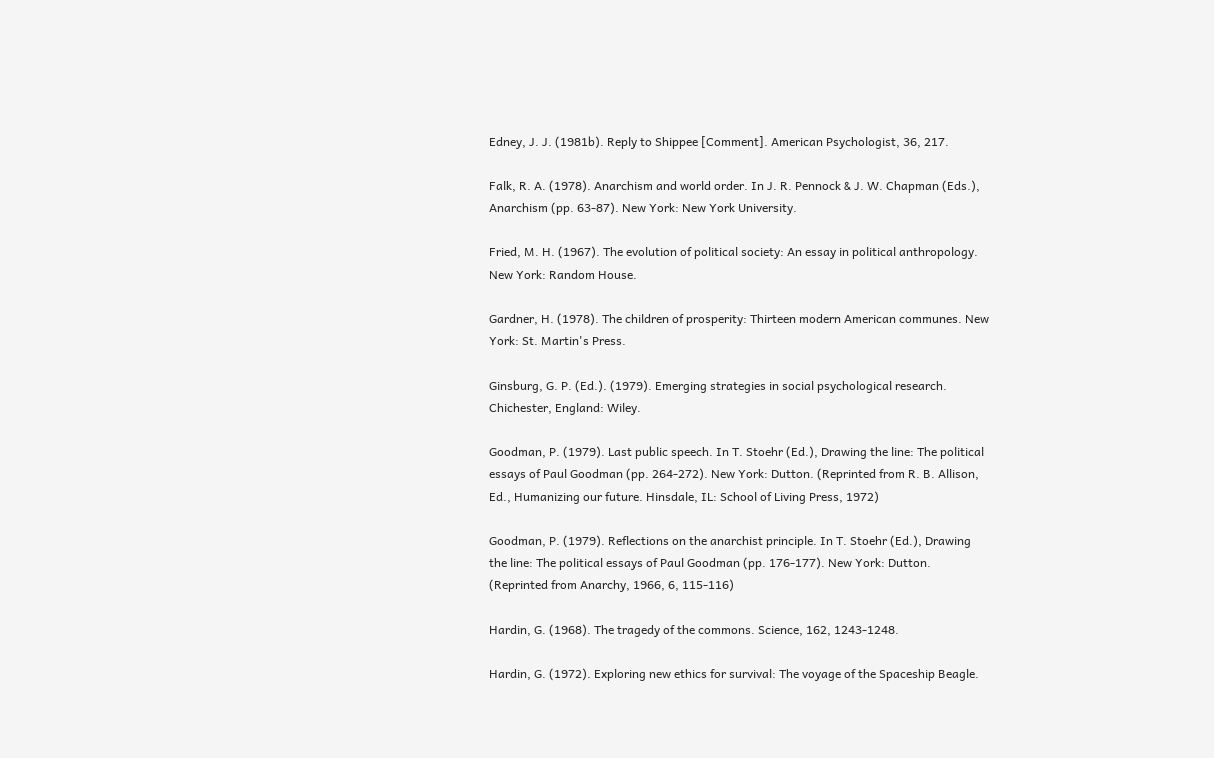Edney, J. J. (1981b). Reply to Shippee [Comment]. American Psychologist, 36, 217.

Falk, R. A. (1978). Anarchism and world order. In J. R. Pennock & J. W. Chapman (Eds.), Anarchism (pp. 63-87). New York: New York University.

Fried, M. H. (1967). The evolution of political society: An essay in political anthropology. New York: Random House.

Gardner, H. (1978). The children of prosperity: Thirteen modern American communes. New York: St. Martin's Press.

Ginsburg, G. P. (Ed.). (1979). Emerging strategies in social psychological research. Chichester, England: Wiley.

Goodman, P. (1979). Last public speech. In T. Stoehr (Ed.), Drawing the line: The political essays of Paul Goodman (pp. 264-272). New York: Dutton. (Reprinted from R. B. Allison, Ed., Humanizing our future. Hinsdale, IL: School of Living Press, 1972)

Goodman, P. (1979). Reflections on the anarchist principle. In T. Stoehr (Ed.), Drawing the line: The political essays of Paul Goodman (pp. 176-177). New York: Dutton. (Reprinted from Anarchy, 1966, 6, 115-116)

Hardin, G. (1968). The tragedy of the commons. Science, 162, 1243-1248.

Hardin, G. (1972). Exploring new ethics for survival: The voyage of the Spaceship Beagle.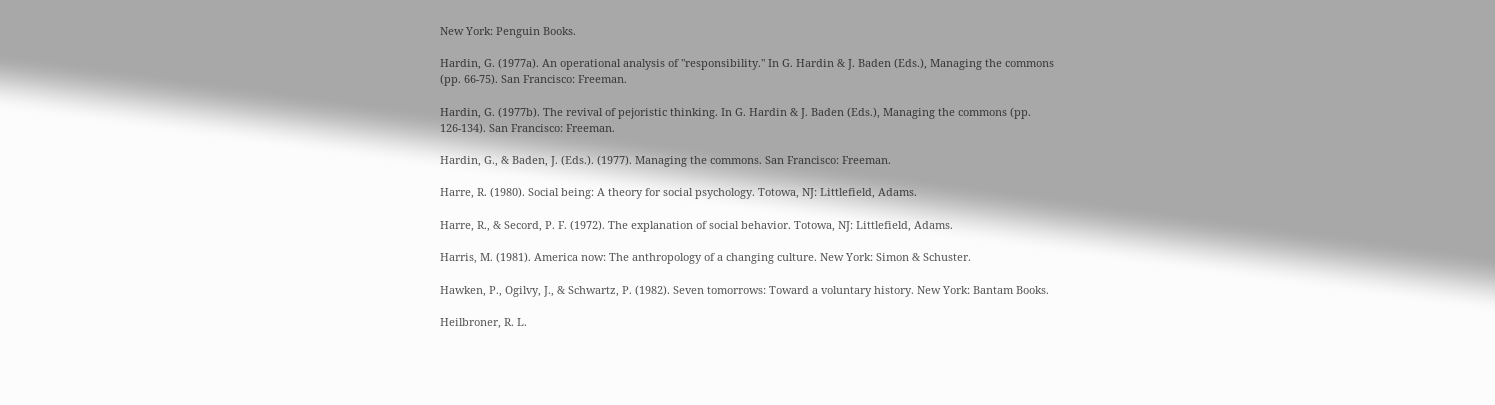New York: Penguin Books.

Hardin, G. (1977a). An operational analysis of "responsibility." In G. Hardin & J. Baden (Eds.), Managing the commons (pp. 66-75). San Francisco: Freeman.

Hardin, G. (1977b). The revival of pejoristic thinking. In G. Hardin & J. Baden (Eds.), Managing the commons (pp. 126-134). San Francisco: Freeman.

Hardin, G., & Baden, J. (Eds.). (1977). Managing the commons. San Francisco: Freeman.

Harre, R. (1980). Social being: A theory for social psychology. Totowa, NJ: Littlefield, Adams.

Harre, R., & Secord, P. F. (1972). The explanation of social behavior. Totowa, NJ: Littlefield, Adams.

Harris, M. (1981). America now: The anthropology of a changing culture. New York: Simon & Schuster.

Hawken, P., Ogilvy, J., & Schwartz, P. (1982). Seven tomorrows: Toward a voluntary history. New York: Bantam Books.

Heilbroner, R. L.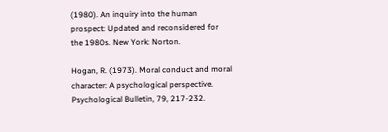(1980). An inquiry into the human prospect: Updated and reconsidered for the 1980s. New York: Norton.

Hogan, R. (1973). Moral conduct and moral character: A psychological perspective. Psychological Bulletin, 79, 217-232.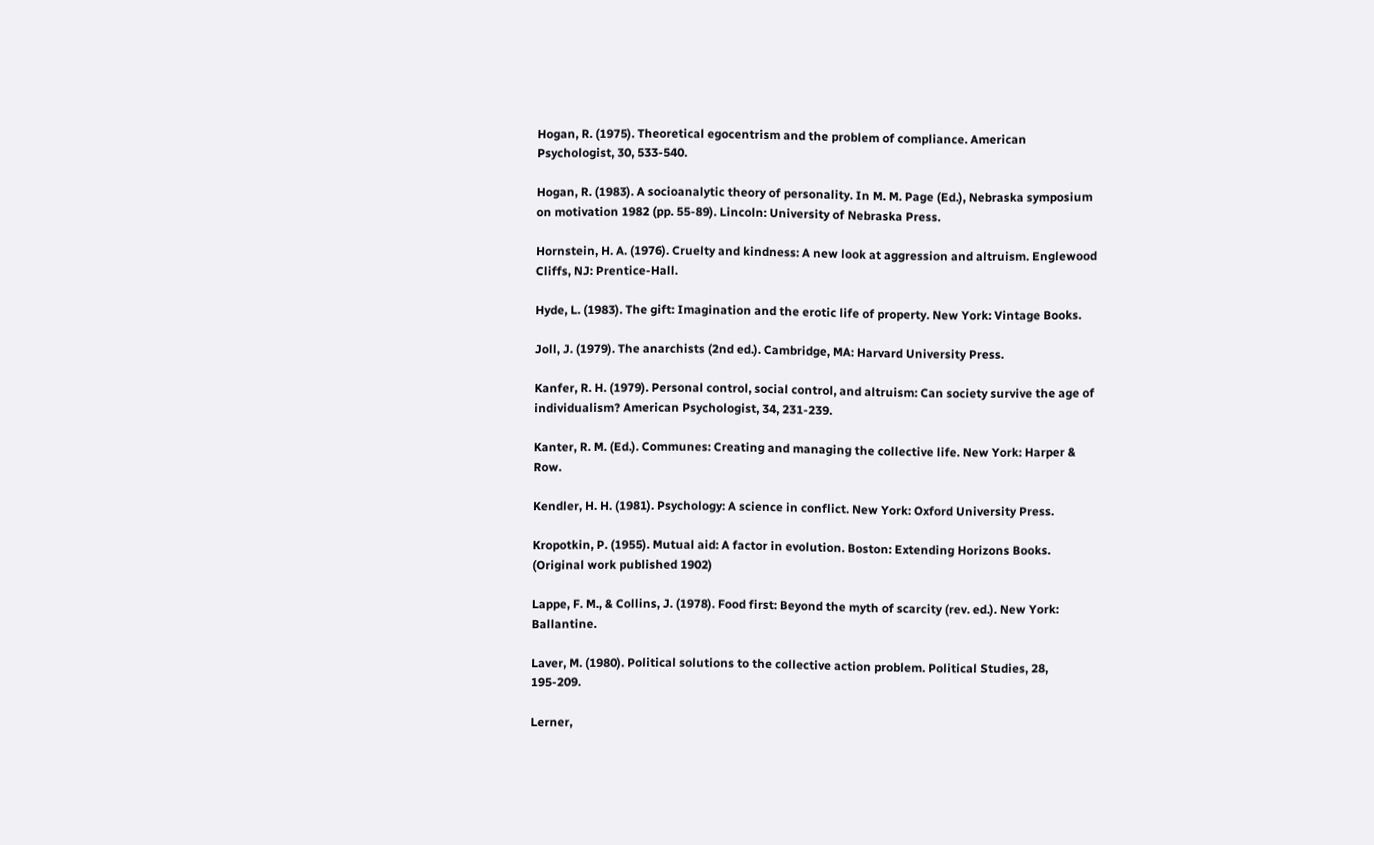Hogan, R. (1975). Theoretical egocentrism and the problem of compliance. American Psychologist, 30, 533-540.

Hogan, R. (1983). A socioanalytic theory of personality. In M. M. Page (Ed.), Nebraska symposium on motivation 1982 (pp. 55-89). Lincoln: University of Nebraska Press.

Hornstein, H. A. (1976). Cruelty and kindness: A new look at aggression and altruism. Englewood Cliffs, NJ: Prentice-Hall.

Hyde, L. (1983). The gift: Imagination and the erotic life of property. New York: Vintage Books.

Joll, J. (1979). The anarchists (2nd ed.). Cambridge, MA: Harvard University Press.

Kanfer, R. H. (1979). Personal control, social control, and altruism: Can society survive the age of individualism? American Psychologist, 34, 231-239.

Kanter, R. M. (Ed.). Communes: Creating and managing the collective life. New York: Harper & Row.

Kendler, H. H. (1981). Psychology: A science in conflict. New York: Oxford University Press.

Kropotkin, P. (1955). Mutual aid: A factor in evolution. Boston: Extending Horizons Books. (Original work published 1902)

Lappe, F. M., & Collins, J. (1978). Food first: Beyond the myth of scarcity (rev. ed.). New York: Ballantine.

Laver, M. (1980). Political solutions to the collective action problem. Political Studies, 28, 195-209.

Lerner,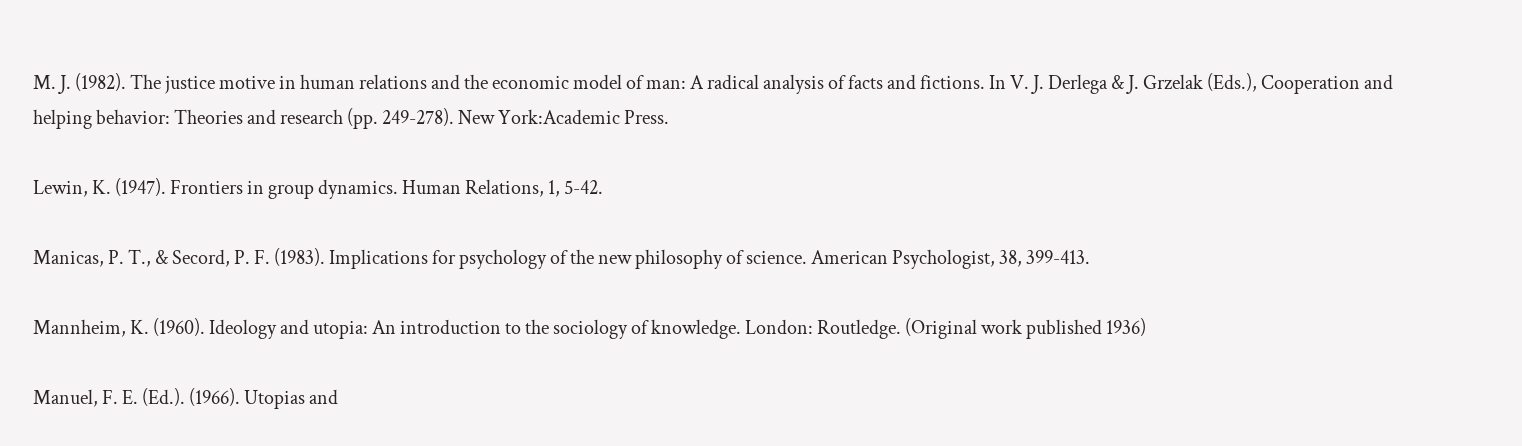M. J. (1982). The justice motive in human relations and the economic model of man: A radical analysis of facts and fictions. In V. J. Derlega & J. Grzelak (Eds.), Cooperation and helping behavior: Theories and research (pp. 249-278). New York:Academic Press.

Lewin, K. (1947). Frontiers in group dynamics. Human Relations, 1, 5-42.

Manicas, P. T., & Secord, P. F. (1983). Implications for psychology of the new philosophy of science. American Psychologist, 38, 399-413.

Mannheim, K. (1960). Ideology and utopia: An introduction to the sociology of knowledge. London: Routledge. (Original work published 1936)

Manuel, F. E. (Ed.). (1966). Utopias and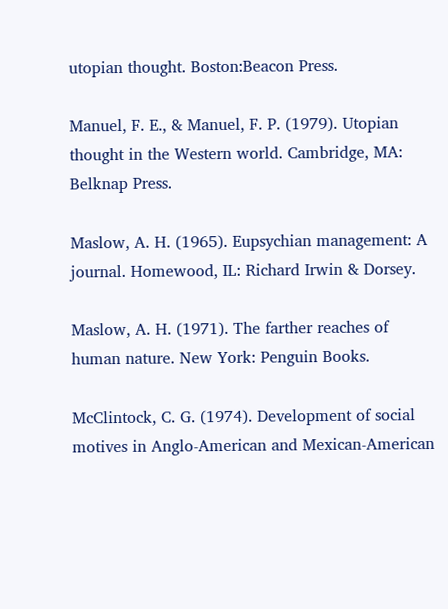utopian thought. Boston:Beacon Press.

Manuel, F. E., & Manuel, F. P. (1979). Utopian thought in the Western world. Cambridge, MA: Belknap Press.

Maslow, A. H. (1965). Eupsychian management: A journal. Homewood, IL: Richard Irwin & Dorsey.

Maslow, A. H. (1971). The farther reaches of human nature. New York: Penguin Books.

McClintock, C. G. (1974). Development of social motives in Anglo-American and Mexican-American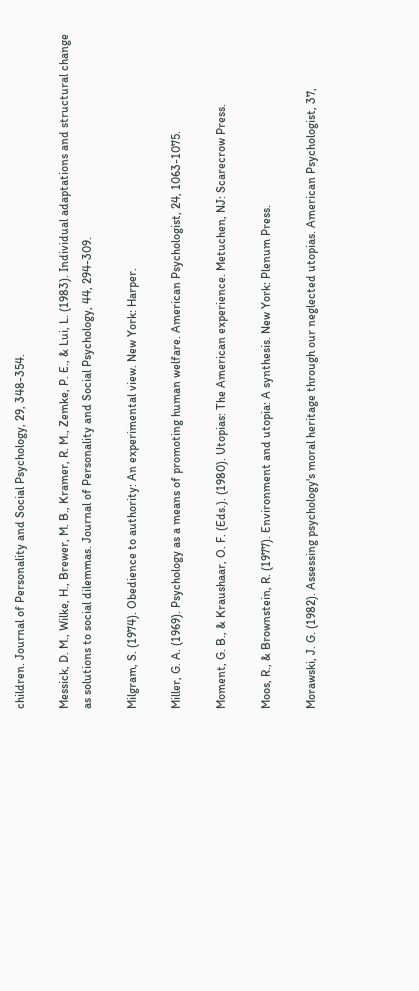children. Journal of Personality and Social Psychology, 29, 348-354.

Messick, D. M., Wilke, H., Brewer, M. B., Kramer, R. M., Zemke, P. E., & Lui, L. (1983). Individual adaptations and structural change as solutions to social dilemmas. Journal of Personality and Social Psychology, 44, 294-309.

Milgram, S. (1974). Obedience to authority: An experimental view. New York: Harper.

Miller, G. A. (1969). Psychology as a means of promoting human welfare. American Psychologist, 24, 1063-1075.

Moment, G. B., & Kraushaar, O. F. (Eds.). (1980). Utopias: The American experience. Metuchen, NJ: Scarecrow Press.

Moos, R., & Brownstein, R. (1977). Environment and utopia: A synthesis. New York: Plenum Press.

Morawski, J. G. (1982). Assessing psychology's moral heritage through our neglected utopias. American Psychologist, 37,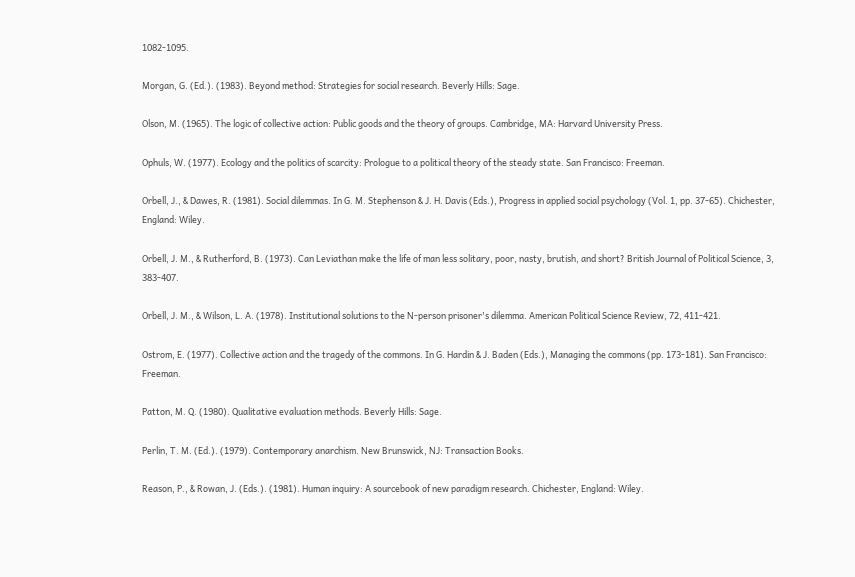1082-1095.

Morgan, G. (Ed.). (1983). Beyond method: Strategies for social research. Beverly Hills: Sage.

Olson, M. (1965). The logic of collective action: Public goods and the theory of groups. Cambridge, MA: Harvard University Press.

Ophuls, W. (1977). Ecology and the politics of scarcity: Prologue to a political theory of the steady state. San Francisco: Freeman.

Orbell, J., & Dawes, R. (1981). Social dilemmas. In G. M. Stephenson & J. H. Davis (Eds.), Progress in applied social psychology (Vol. 1, pp. 37-65). Chichester, England: Wiley.

Orbell, J. M., & Rutherford, B. (1973). Can Leviathan make the life of man less solitary, poor, nasty, brutish, and short? British Journal of Political Science, 3, 383-407.

Orbell, J. M., & Wilson, L. A. (1978). Institutional solutions to the N-person prisoner's dilemma. American Political Science Review, 72, 411-421.

Ostrom, E. (1977). Collective action and the tragedy of the commons. In G. Hardin & J. Baden (Eds.), Managing the commons (pp. 173-181). San Francisco: Freeman.

Patton, M. Q. (1980). Qualitative evaluation methods. Beverly Hills: Sage.

Perlin, T. M. (Ed.). (1979). Contemporary anarchism. New Brunswick, NJ: Transaction Books.

Reason, P., & Rowan, J. (Eds.). (1981). Human inquiry: A sourcebook of new paradigm research. Chichester, England: Wiley.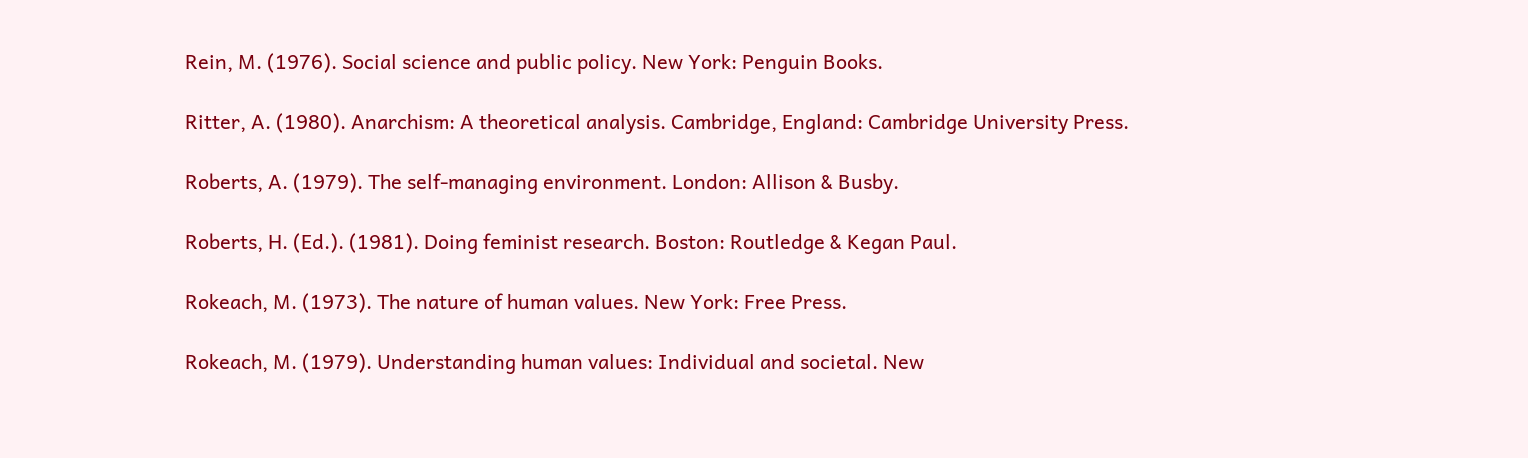Rein, M. (1976). Social science and public policy. New York: Penguin Books.

Ritter, A. (1980). Anarchism: A theoretical analysis. Cambridge, England: Cambridge University Press.

Roberts, A. (1979). The self-managing environment. London: Allison & Busby.

Roberts, H. (Ed.). (1981). Doing feminist research. Boston: Routledge & Kegan Paul.

Rokeach, M. (1973). The nature of human values. New York: Free Press.

Rokeach, M. (1979). Understanding human values: Individual and societal. New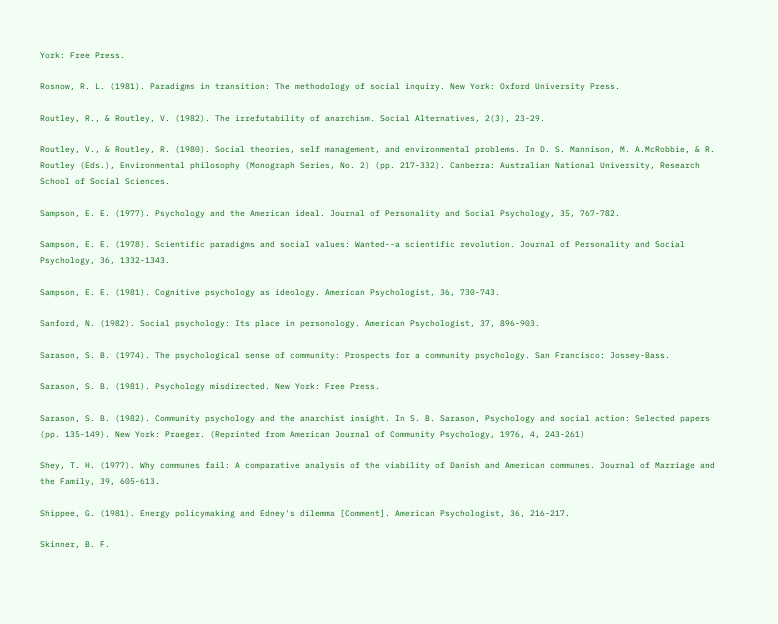York: Free Press.

Rosnow, R. L. (1981). Paradigms in transition: The methodology of social inquiry. New York: Oxford University Press.

Routley, R., & Routley, V. (1982). The irrefutability of anarchism. Social Alternatives, 2(3), 23-29.

Routley, V., & Routley, R. (1980). Social theories, self management, and environmental problems. In D. S. Mannison, M. A.McRobbie, & R. Routley (Eds.), Environmental philosophy (Monograph Series, No. 2) (pp. 217-332). Canberra: Australian National University, Research School of Social Sciences.

Sampson, E. E. (1977). Psychology and the American ideal. Journal of Personality and Social Psychology, 35, 767-782.

Sampson, E. E. (1978). Scientific paradigms and social values: Wanted--a scientific revolution. Journal of Personality and Social Psychology, 36, 1332-1343.

Sampson, E. E. (1981). Cognitive psychology as ideology. American Psychologist, 36, 730-743.

Sanford, N. (1982). Social psychology: Its place in personology. American Psychologist, 37, 896-903.

Sarason, S. B. (1974). The psychological sense of community: Prospects for a community psychology. San Francisco: Jossey-Bass.

Sarason, S. B. (1981). Psychology misdirected. New York: Free Press.

Sarason, S. B. (1982). Community psychology and the anarchist insight. In S. B. Sarason, Psychology and social action: Selected papers (pp. 135-149). New York: Praeger. (Reprinted from American Journal of Community Psychology, 1976, 4, 243-261)

Shey, T. H. (1977). Why communes fail: A comparative analysis of the viability of Danish and American communes. Journal of Marriage and the Family, 39, 605-613.

Shippee, G. (1981). Energy policymaking and Edney's dilemma [Comment]. American Psychologist, 36, 216-217.

Skinner, B. F.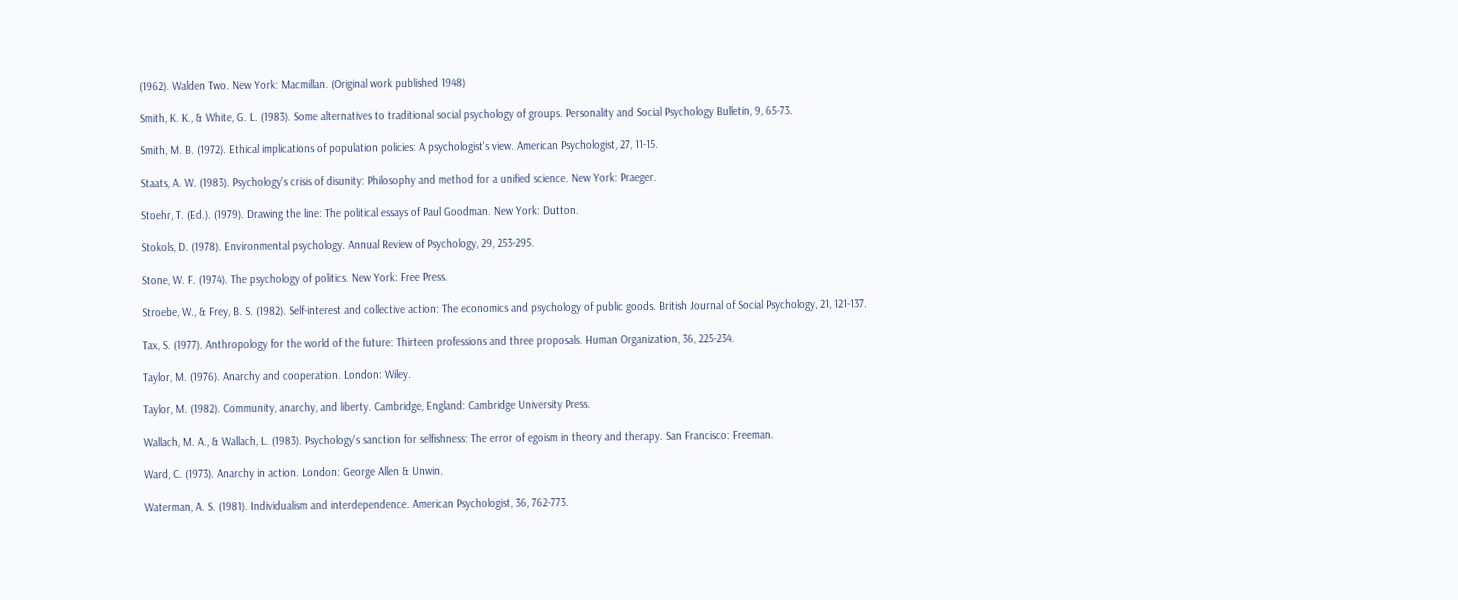(1962). Walden Two. New York: Macmillan. (Original work published 1948)

Smith, K. K., & White, G. L. (1983). Some alternatives to traditional social psychology of groups. Personality and Social Psychology Bulletin, 9, 65-73.

Smith, M. B. (1972). Ethical implications of population policies: A psychologist's view. American Psychologist, 27, 11-15.

Staats, A. W. (1983). Psychology's crisis of disunity: Philosophy and method for a unified science. New York: Praeger.

Stoehr, T. (Ed.). (1979). Drawing the line: The political essays of Paul Goodman. New York: Dutton.

Stokols, D. (1978). Environmental psychology. Annual Review of Psychology, 29, 253-295.

Stone, W. F. (1974). The psychology of politics. New York: Free Press.

Stroebe, W., & Frey, B. S. (1982). Self-interest and collective action: The economics and psychology of public goods. British Journal of Social Psychology, 21, 121-137.

Tax, S. (1977). Anthropology for the world of the future: Thirteen professions and three proposals. Human Organization, 36, 225-234.

Taylor, M. (1976). Anarchy and cooperation. London: Wiley.

Taylor, M. (1982). Community, anarchy, and liberty. Cambridge, England: Cambridge University Press.

Wallach, M. A., & Wallach, L. (1983). Psychology's sanction for selfishness: The error of egoism in theory and therapy. San Francisco: Freeman.

Ward, C. (1973). Anarchy in action. London: George Allen & Unwin.

Waterman, A. S. (1981). Individualism and interdependence. American Psychologist, 36, 762-773.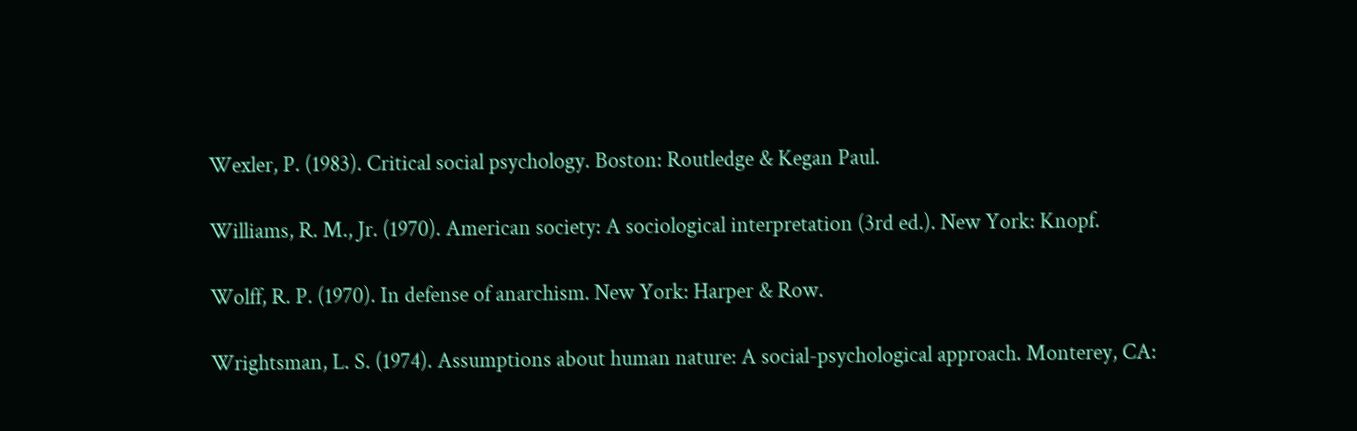Wexler, P. (1983). Critical social psychology. Boston: Routledge & Kegan Paul.

Williams, R. M., Jr. (1970). American society: A sociological interpretation (3rd ed.). New York: Knopf.

Wolff, R. P. (1970). In defense of anarchism. New York: Harper & Row.

Wrightsman, L. S. (1974). Assumptions about human nature: A social-psychological approach. Monterey, CA: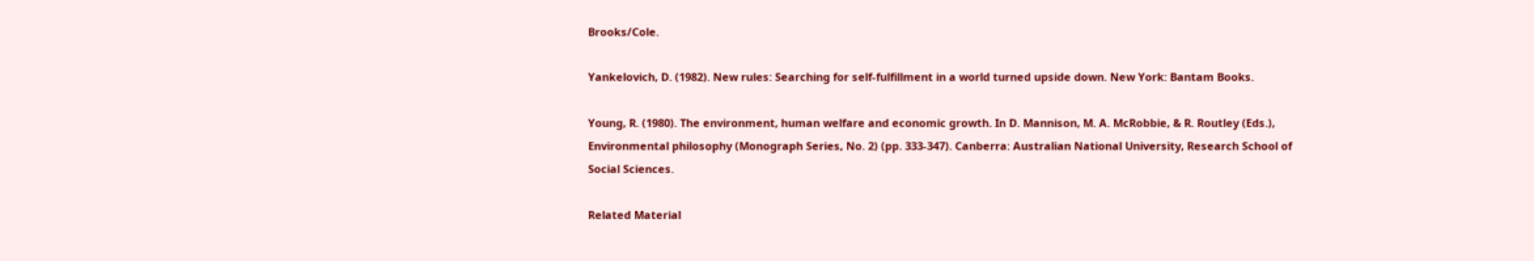Brooks/Cole.

Yankelovich, D. (1982). New rules: Searching for self-fulfillment in a world turned upside down. New York: Bantam Books.

Young, R. (1980). The environment, human welfare and economic growth. In D. Mannison, M. A. McRobbie, & R. Routley (Eds.), Environmental philosophy (Monograph Series, No. 2) (pp. 333-347). Canberra: Australian National University, Research School of Social Sciences.

Related Material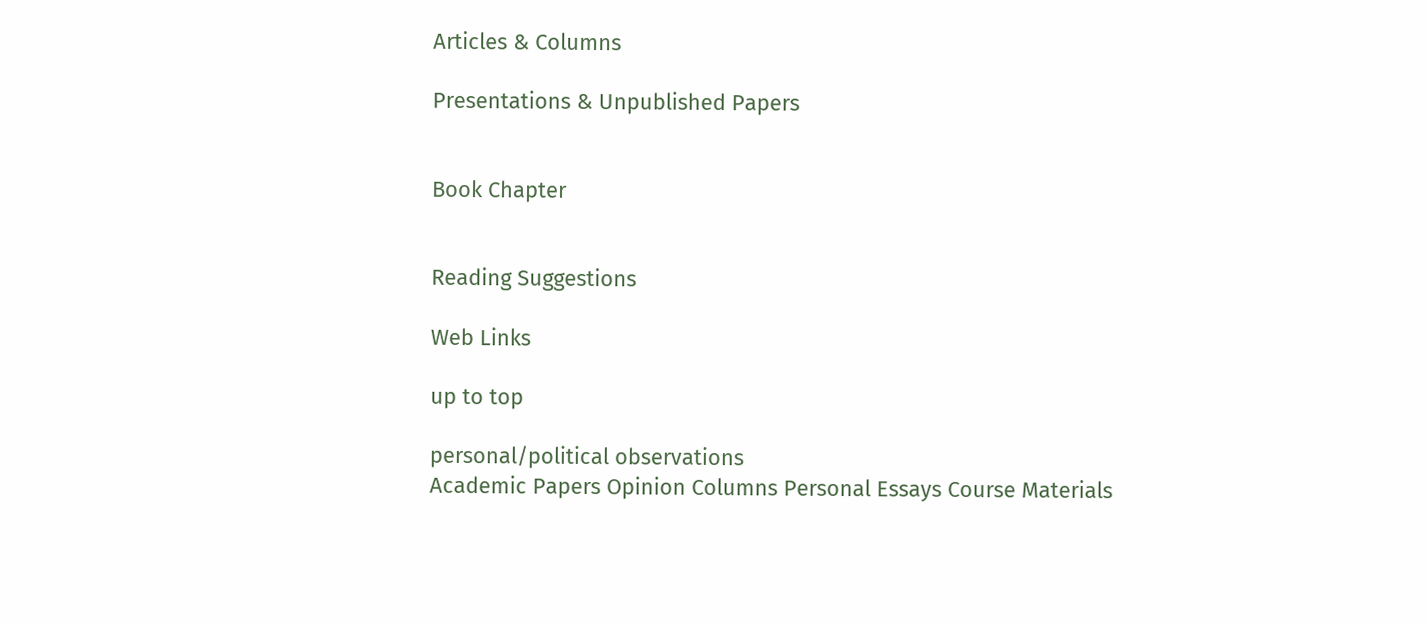Articles & Columns

Presentations & Unpublished Papers


Book Chapter


Reading Suggestions

Web Links

up to top

personal/political observations
Academic Papers Opinion Columns Personal Essays Course Materials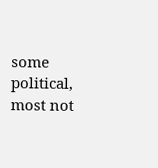some political, most not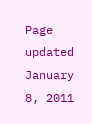Page updated January 8, 2011